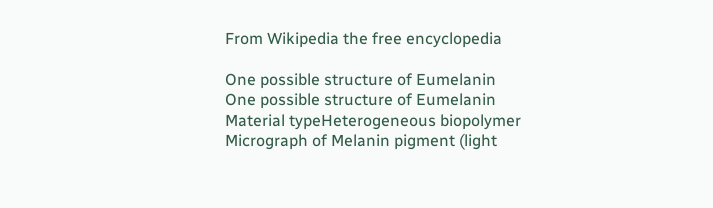From Wikipedia the free encyclopedia

One possible structure of Eumelanin
One possible structure of Eumelanin
Material typeHeterogeneous biopolymer
Micrograph of Melanin pigment (light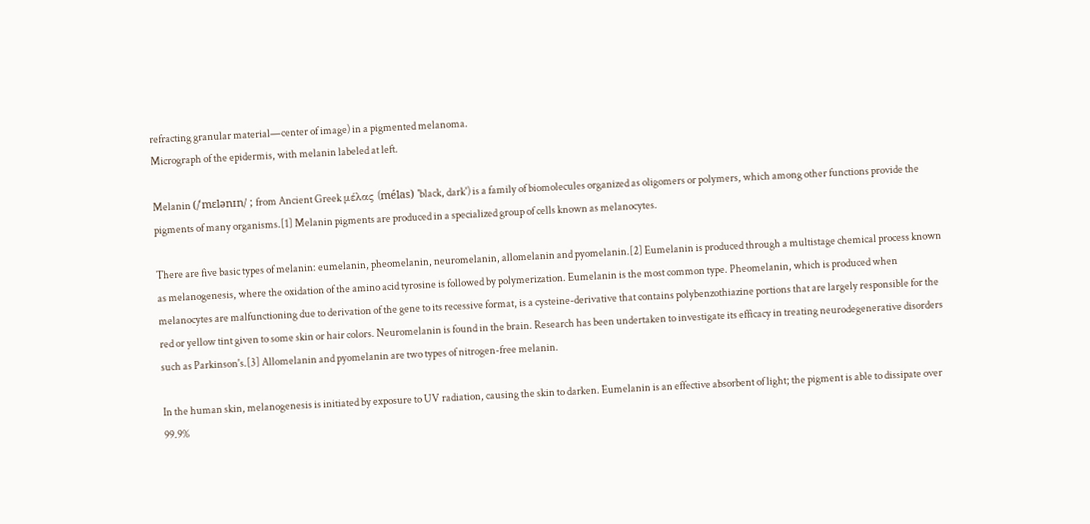refracting granular material—center of image) in a pigmented melanoma.
Micrograph of the epidermis, with melanin labeled at left.

Melanin (/ˈmɛlənɪn/ ; from Ancient Greek μέλας (mélas) 'black, dark') is a family of biomolecules organized as oligomers or polymers, which among other functions provide the pigments of many organisms.[1] Melanin pigments are produced in a specialized group of cells known as melanocytes.

There are five basic types of melanin: eumelanin, pheomelanin, neuromelanin, allomelanin and pyomelanin.[2] Eumelanin is produced through a multistage chemical process known as melanogenesis, where the oxidation of the amino acid tyrosine is followed by polymerization. Eumelanin is the most common type. Pheomelanin, which is produced when melanocytes are malfunctioning due to derivation of the gene to its recessive format, is a cysteine-derivative that contains polybenzothiazine portions that are largely responsible for the red or yellow tint given to some skin or hair colors. Neuromelanin is found in the brain. Research has been undertaken to investigate its efficacy in treating neurodegenerative disorders such as Parkinson's.[3] Allomelanin and pyomelanin are two types of nitrogen-free melanin.

In the human skin, melanogenesis is initiated by exposure to UV radiation, causing the skin to darken. Eumelanin is an effective absorbent of light; the pigment is able to dissipate over 99.9%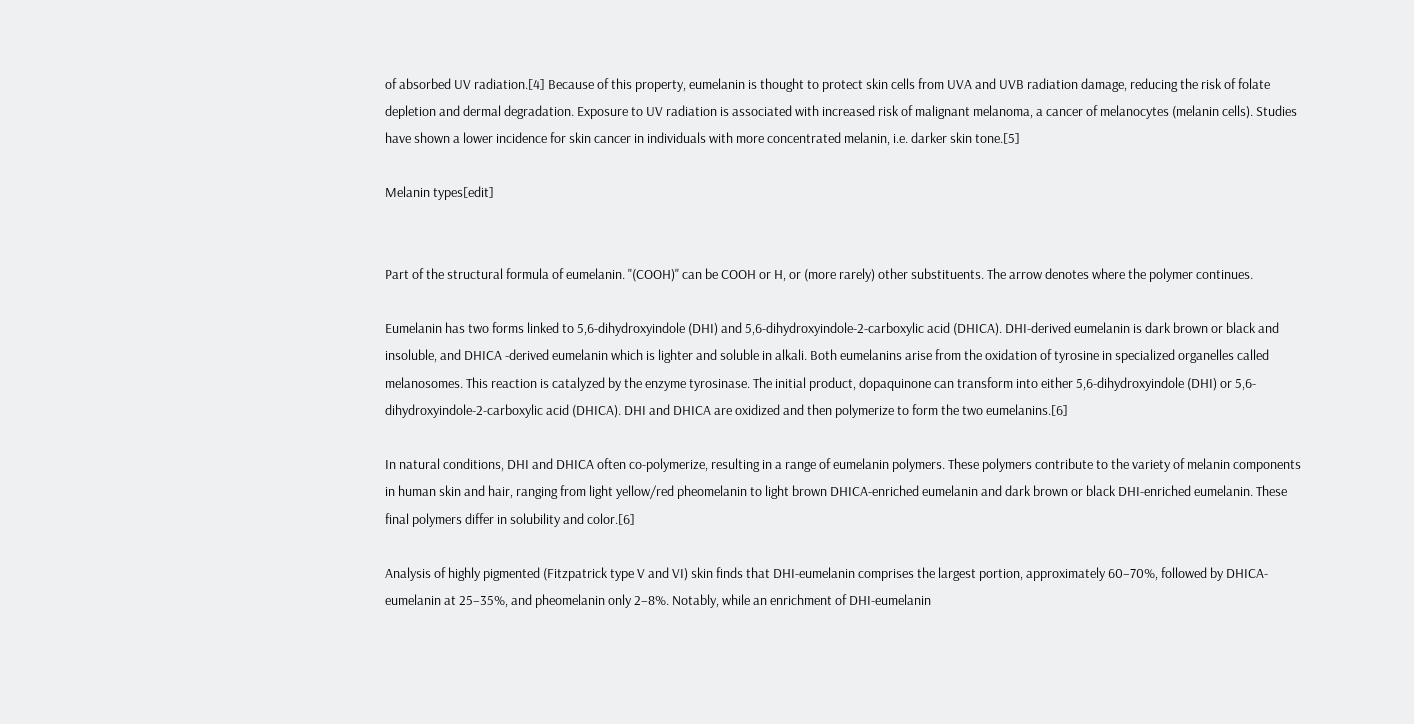of absorbed UV radiation.[4] Because of this property, eumelanin is thought to protect skin cells from UVA and UVB radiation damage, reducing the risk of folate depletion and dermal degradation. Exposure to UV radiation is associated with increased risk of malignant melanoma, a cancer of melanocytes (melanin cells). Studies have shown a lower incidence for skin cancer in individuals with more concentrated melanin, i.e. darker skin tone.[5]

Melanin types[edit]


Part of the structural formula of eumelanin. "(COOH)" can be COOH or H, or (more rarely) other substituents. The arrow denotes where the polymer continues.

Eumelanin has two forms linked to 5,6-dihydroxyindole (DHI) and 5,6-dihydroxyindole-2-carboxylic acid (DHICA). DHI-derived eumelanin is dark brown or black and insoluble, and DHICA -derived eumelanin which is lighter and soluble in alkali. Both eumelanins arise from the oxidation of tyrosine in specialized organelles called melanosomes. This reaction is catalyzed by the enzyme tyrosinase. The initial product, dopaquinone can transform into either 5,6-dihydroxyindole (DHI) or 5,6-dihydroxyindole-2-carboxylic acid (DHICA). DHI and DHICA are oxidized and then polymerize to form the two eumelanins.[6]

In natural conditions, DHI and DHICA often co-polymerize, resulting in a range of eumelanin polymers. These polymers contribute to the variety of melanin components in human skin and hair, ranging from light yellow/red pheomelanin to light brown DHICA-enriched eumelanin and dark brown or black DHI-enriched eumelanin. These final polymers differ in solubility and color.[6]

Analysis of highly pigmented (Fitzpatrick type V and VI) skin finds that DHI-eumelanin comprises the largest portion, approximately 60–70%, followed by DHICA-eumelanin at 25–35%, and pheomelanin only 2–8%. Notably, while an enrichment of DHI-eumelanin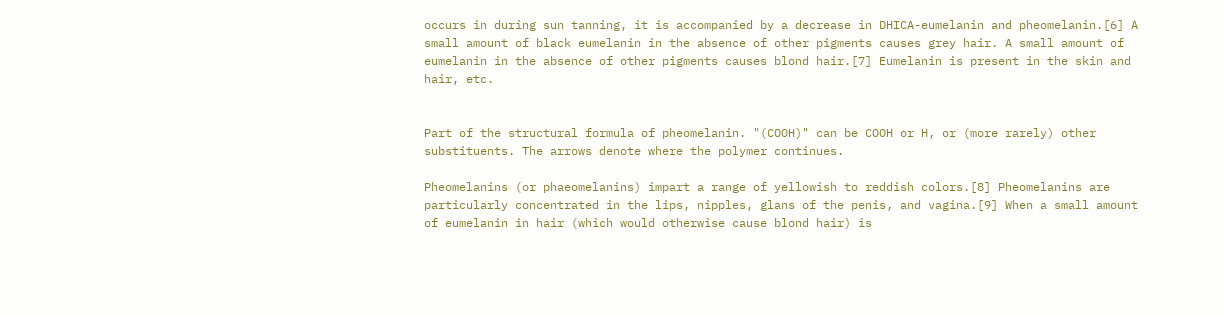occurs in during sun tanning, it is accompanied by a decrease in DHICA-eumelanin and pheomelanin.[6] A small amount of black eumelanin in the absence of other pigments causes grey hair. A small amount of eumelanin in the absence of other pigments causes blond hair.[7] Eumelanin is present in the skin and hair, etc.


Part of the structural formula of pheomelanin. "(COOH)" can be COOH or H, or (more rarely) other substituents. The arrows denote where the polymer continues.

Pheomelanins (or phaeomelanins) impart a range of yellowish to reddish colors.[8] Pheomelanins are particularly concentrated in the lips, nipples, glans of the penis, and vagina.[9] When a small amount of eumelanin in hair (which would otherwise cause blond hair) is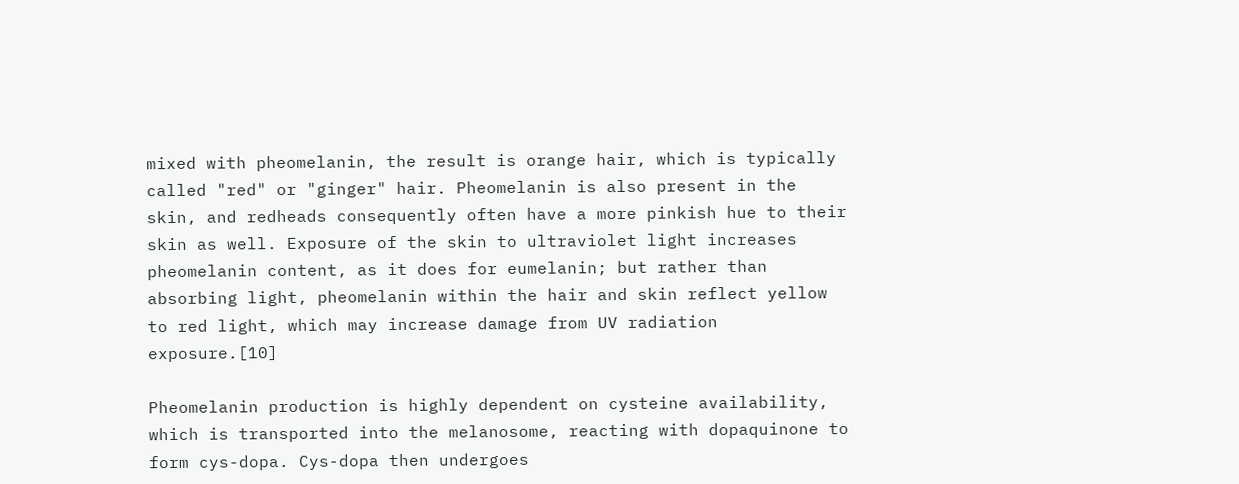mixed with pheomelanin, the result is orange hair, which is typically called "red" or "ginger" hair. Pheomelanin is also present in the skin, and redheads consequently often have a more pinkish hue to their skin as well. Exposure of the skin to ultraviolet light increases pheomelanin content, as it does for eumelanin; but rather than absorbing light, pheomelanin within the hair and skin reflect yellow to red light, which may increase damage from UV radiation exposure.[10]

Pheomelanin production is highly dependent on cysteine availability, which is transported into the melanosome, reacting with dopaquinone to form cys-dopa. Cys-dopa then undergoes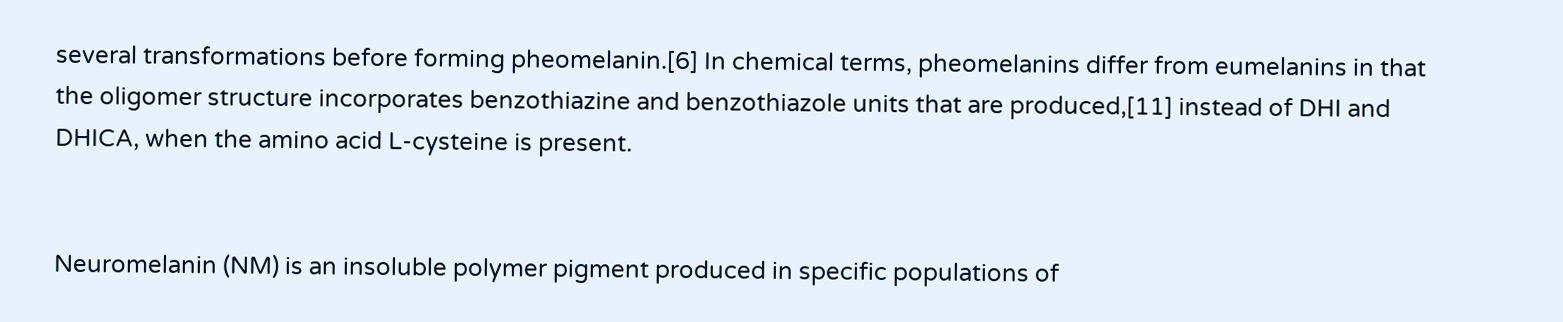several transformations before forming pheomelanin.[6] In chemical terms, pheomelanins differ from eumelanins in that the oligomer structure incorporates benzothiazine and benzothiazole units that are produced,[11] instead of DHI and DHICA, when the amino acid L-cysteine is present.


Neuromelanin (NM) is an insoluble polymer pigment produced in specific populations of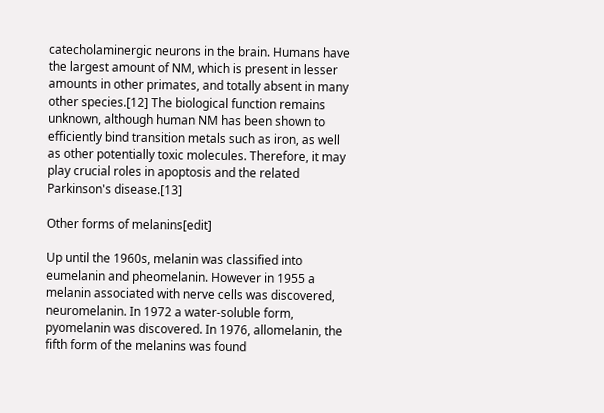catecholaminergic neurons in the brain. Humans have the largest amount of NM, which is present in lesser amounts in other primates, and totally absent in many other species.[12] The biological function remains unknown, although human NM has been shown to efficiently bind transition metals such as iron, as well as other potentially toxic molecules. Therefore, it may play crucial roles in apoptosis and the related Parkinson's disease.[13]

Other forms of melanins[edit]

Up until the 1960s, melanin was classified into eumelanin and pheomelanin. However in 1955 a melanin associated with nerve cells was discovered, neuromelanin. In 1972 a water-soluble form, pyomelanin was discovered. In 1976, allomelanin, the fifth form of the melanins was found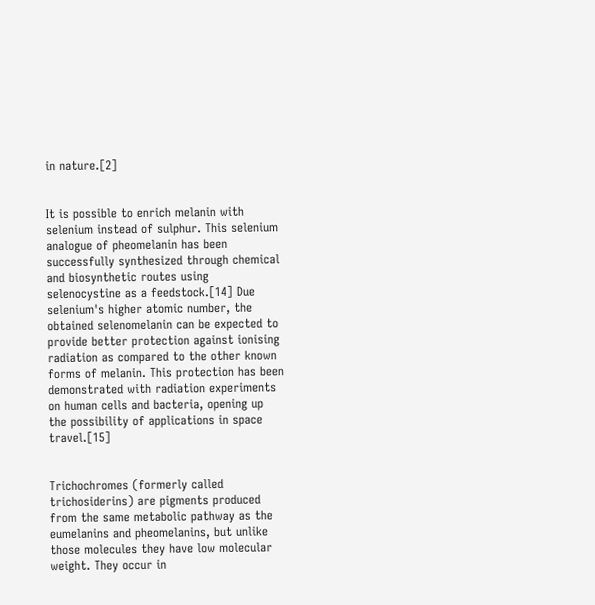in nature.[2]


It is possible to enrich melanin with selenium instead of sulphur. This selenium analogue of pheomelanin has been successfully synthesized through chemical and biosynthetic routes using selenocystine as a feedstock.[14] Due selenium's higher atomic number, the obtained selenomelanin can be expected to provide better protection against ionising radiation as compared to the other known forms of melanin. This protection has been demonstrated with radiation experiments on human cells and bacteria, opening up the possibility of applications in space travel.[15]


Trichochromes (formerly called trichosiderins) are pigments produced from the same metabolic pathway as the eumelanins and pheomelanins, but unlike those molecules they have low molecular weight. They occur in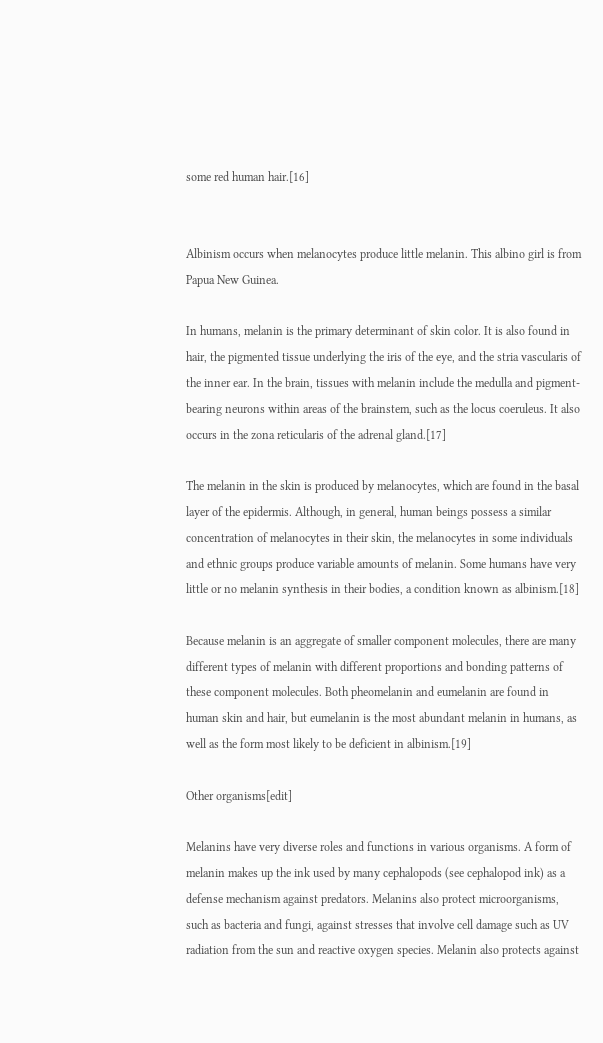some red human hair.[16]


Albinism occurs when melanocytes produce little melanin. This albino girl is from Papua New Guinea.

In humans, melanin is the primary determinant of skin color. It is also found in hair, the pigmented tissue underlying the iris of the eye, and the stria vascularis of the inner ear. In the brain, tissues with melanin include the medulla and pigment-bearing neurons within areas of the brainstem, such as the locus coeruleus. It also occurs in the zona reticularis of the adrenal gland.[17]

The melanin in the skin is produced by melanocytes, which are found in the basal layer of the epidermis. Although, in general, human beings possess a similar concentration of melanocytes in their skin, the melanocytes in some individuals and ethnic groups produce variable amounts of melanin. Some humans have very little or no melanin synthesis in their bodies, a condition known as albinism.[18]

Because melanin is an aggregate of smaller component molecules, there are many different types of melanin with different proportions and bonding patterns of these component molecules. Both pheomelanin and eumelanin are found in human skin and hair, but eumelanin is the most abundant melanin in humans, as well as the form most likely to be deficient in albinism.[19]

Other organisms[edit]

Melanins have very diverse roles and functions in various organisms. A form of melanin makes up the ink used by many cephalopods (see cephalopod ink) as a defense mechanism against predators. Melanins also protect microorganisms, such as bacteria and fungi, against stresses that involve cell damage such as UV radiation from the sun and reactive oxygen species. Melanin also protects against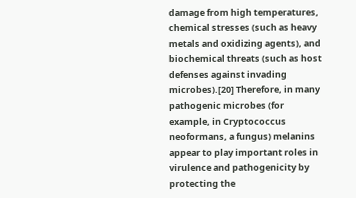damage from high temperatures, chemical stresses (such as heavy metals and oxidizing agents), and biochemical threats (such as host defenses against invading microbes).[20] Therefore, in many pathogenic microbes (for example, in Cryptococcus neoformans, a fungus) melanins appear to play important roles in virulence and pathogenicity by protecting the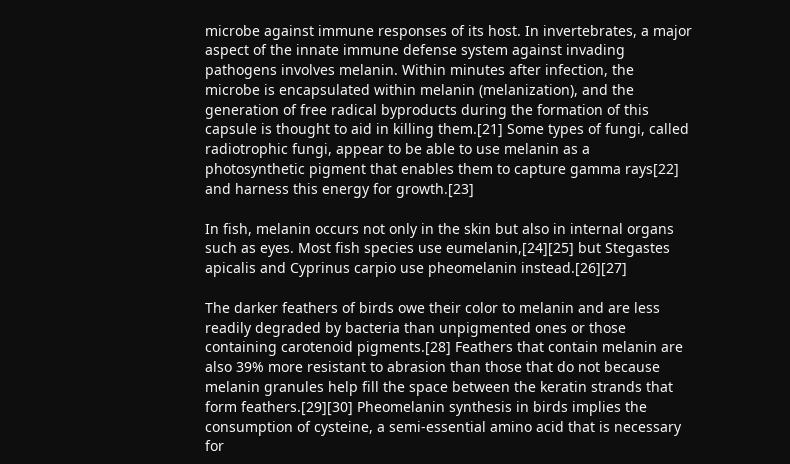microbe against immune responses of its host. In invertebrates, a major aspect of the innate immune defense system against invading pathogens involves melanin. Within minutes after infection, the microbe is encapsulated within melanin (melanization), and the generation of free radical byproducts during the formation of this capsule is thought to aid in killing them.[21] Some types of fungi, called radiotrophic fungi, appear to be able to use melanin as a photosynthetic pigment that enables them to capture gamma rays[22] and harness this energy for growth.[23]

In fish, melanin occurs not only in the skin but also in internal organs such as eyes. Most fish species use eumelanin,[24][25] but Stegastes apicalis and Cyprinus carpio use pheomelanin instead.[26][27]

The darker feathers of birds owe their color to melanin and are less readily degraded by bacteria than unpigmented ones or those containing carotenoid pigments.[28] Feathers that contain melanin are also 39% more resistant to abrasion than those that do not because melanin granules help fill the space between the keratin strands that form feathers.[29][30] Pheomelanin synthesis in birds implies the consumption of cysteine, a semi‐essential amino acid that is necessary for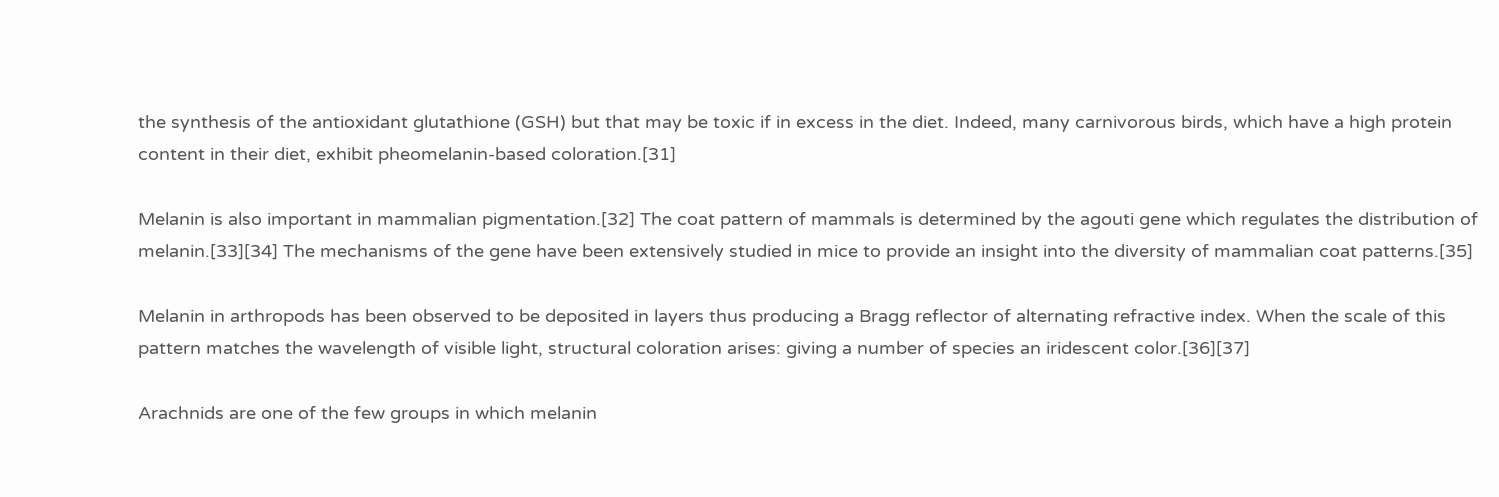the synthesis of the antioxidant glutathione (GSH) but that may be toxic if in excess in the diet. Indeed, many carnivorous birds, which have a high protein content in their diet, exhibit pheomelanin‐based coloration.[31]

Melanin is also important in mammalian pigmentation.[32] The coat pattern of mammals is determined by the agouti gene which regulates the distribution of melanin.[33][34] The mechanisms of the gene have been extensively studied in mice to provide an insight into the diversity of mammalian coat patterns.[35]

Melanin in arthropods has been observed to be deposited in layers thus producing a Bragg reflector of alternating refractive index. When the scale of this pattern matches the wavelength of visible light, structural coloration arises: giving a number of species an iridescent color.[36][37]

Arachnids are one of the few groups in which melanin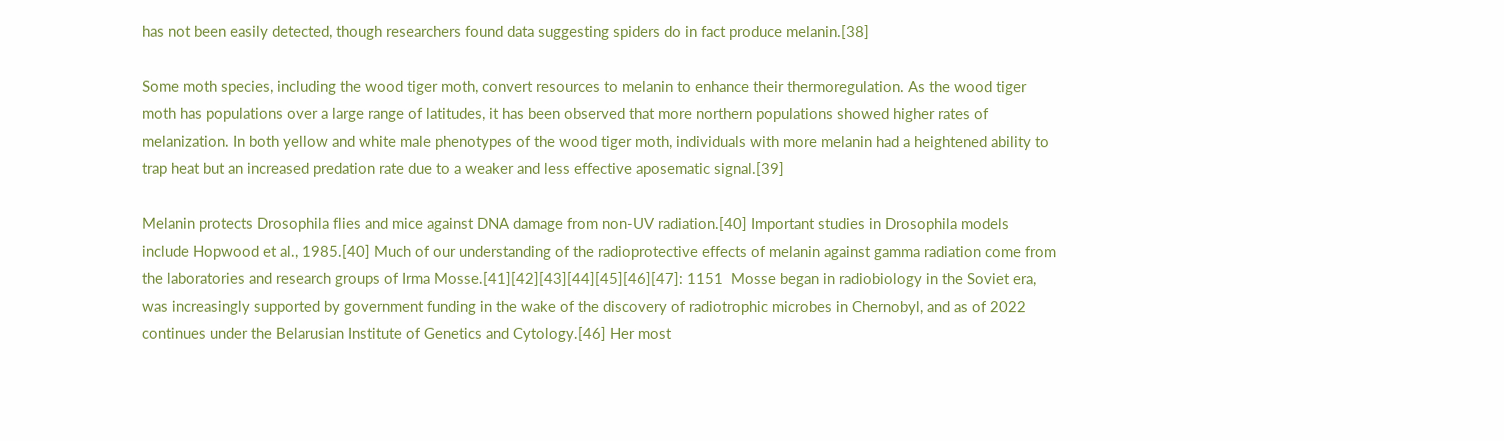has not been easily detected, though researchers found data suggesting spiders do in fact produce melanin.[38]

Some moth species, including the wood tiger moth, convert resources to melanin to enhance their thermoregulation. As the wood tiger moth has populations over a large range of latitudes, it has been observed that more northern populations showed higher rates of melanization. In both yellow and white male phenotypes of the wood tiger moth, individuals with more melanin had a heightened ability to trap heat but an increased predation rate due to a weaker and less effective aposematic signal.[39]

Melanin protects Drosophila flies and mice against DNA damage from non-UV radiation.[40] Important studies in Drosophila models include Hopwood et al., 1985.[40] Much of our understanding of the radioprotective effects of melanin against gamma radiation come from the laboratories and research groups of Irma Mosse.[41][42][43][44][45][46][47]: 1151  Mosse began in radiobiology in the Soviet era, was increasingly supported by government funding in the wake of the discovery of radiotrophic microbes in Chernobyl, and as of 2022 continues under the Belarusian Institute of Genetics and Cytology.[46] Her most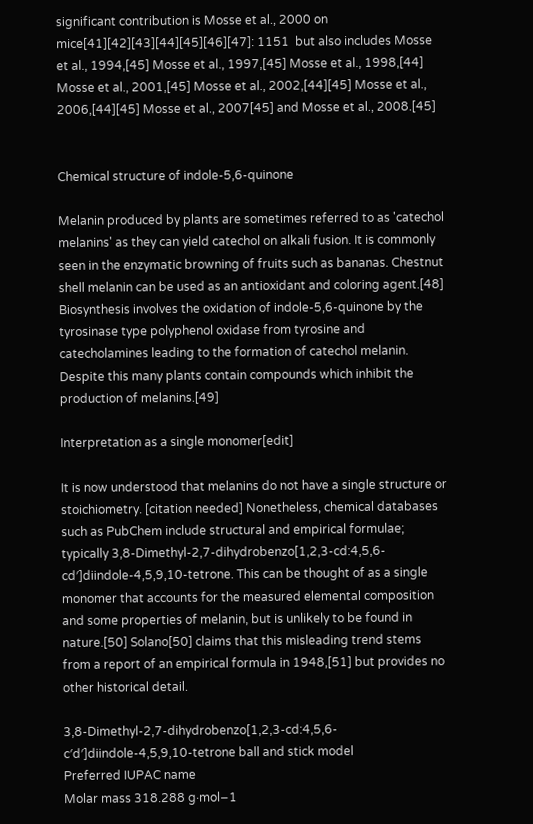significant contribution is Mosse et al., 2000 on mice[41][42][43][44][45][46][47]: 1151  but also includes Mosse et al., 1994,[45] Mosse et al., 1997,[45] Mosse et al., 1998,[44] Mosse et al., 2001,[45] Mosse et al., 2002,[44][45] Mosse et al., 2006,[44][45] Mosse et al., 2007[45] and Mosse et al., 2008.[45]


Chemical structure of indole-5,6-quinone

Melanin produced by plants are sometimes referred to as 'catechol melanins' as they can yield catechol on alkali fusion. It is commonly seen in the enzymatic browning of fruits such as bananas. Chestnut shell melanin can be used as an antioxidant and coloring agent.[48] Biosynthesis involves the oxidation of indole-5,6-quinone by the tyrosinase type polyphenol oxidase from tyrosine and catecholamines leading to the formation of catechol melanin. Despite this many plants contain compounds which inhibit the production of melanins.[49]

Interpretation as a single monomer[edit]

It is now understood that melanins do not have a single structure or stoichiometry. [citation needed] Nonetheless, chemical databases such as PubChem include structural and empirical formulae; typically 3,8-Dimethyl-2,7-dihydrobenzo[1,2,3-cd:4,5,6-cd′]diindole-4,5,9,10-tetrone. This can be thought of as a single monomer that accounts for the measured elemental composition and some properties of melanin, but is unlikely to be found in nature.[50] Solano[50] claims that this misleading trend stems from a report of an empirical formula in 1948,[51] but provides no other historical detail.

3,8-Dimethyl-2,7-dihydrobenzo[1,2,3-cd:4,5,6-c′d′]diindole-4,5,9,10-tetrone ball and stick model
Preferred IUPAC name
Molar mass 318.288 g·mol−1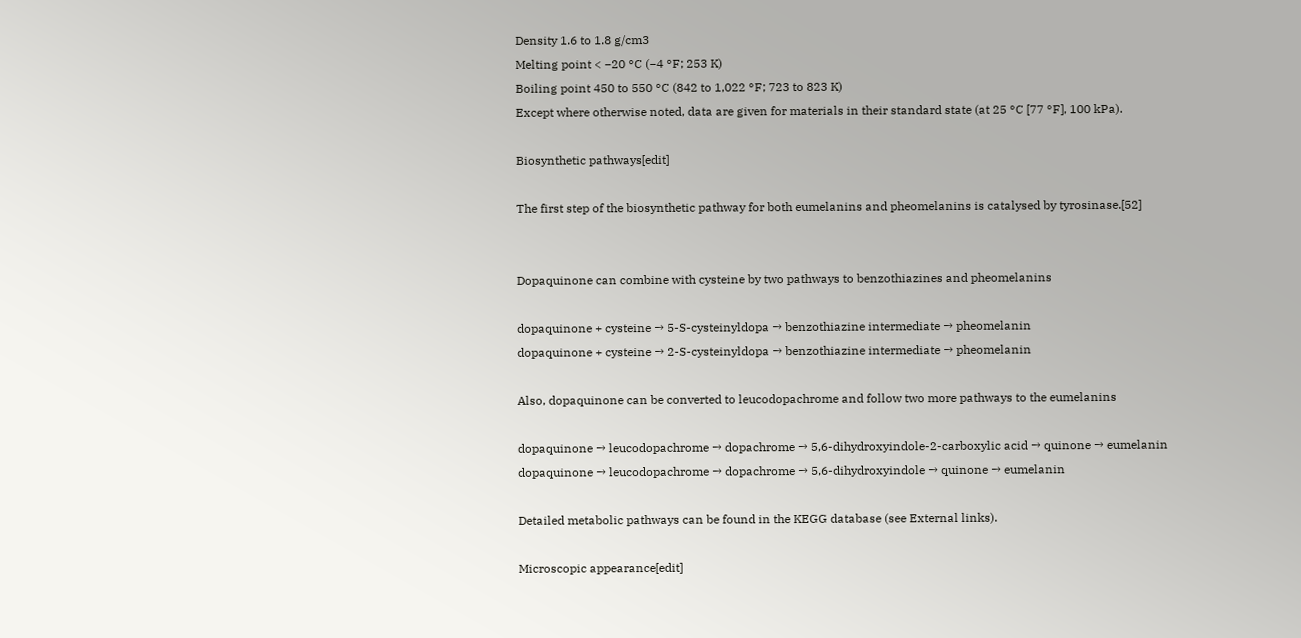Density 1.6 to 1.8 g/cm3
Melting point < −20 °C (−4 °F; 253 K)
Boiling point 450 to 550 °C (842 to 1,022 °F; 723 to 823 K)
Except where otherwise noted, data are given for materials in their standard state (at 25 °C [77 °F], 100 kPa).

Biosynthetic pathways[edit]

The first step of the biosynthetic pathway for both eumelanins and pheomelanins is catalysed by tyrosinase.[52]


Dopaquinone can combine with cysteine by two pathways to benzothiazines and pheomelanins

dopaquinone + cysteine → 5-S-cysteinyldopa → benzothiazine intermediate → pheomelanin
dopaquinone + cysteine → 2-S-cysteinyldopa → benzothiazine intermediate → pheomelanin

Also, dopaquinone can be converted to leucodopachrome and follow two more pathways to the eumelanins

dopaquinone → leucodopachrome → dopachrome → 5,6-dihydroxyindole-2-carboxylic acid → quinone → eumelanin
dopaquinone → leucodopachrome → dopachrome → 5,6-dihydroxyindole → quinone → eumelanin

Detailed metabolic pathways can be found in the KEGG database (see External links).

Microscopic appearance[edit]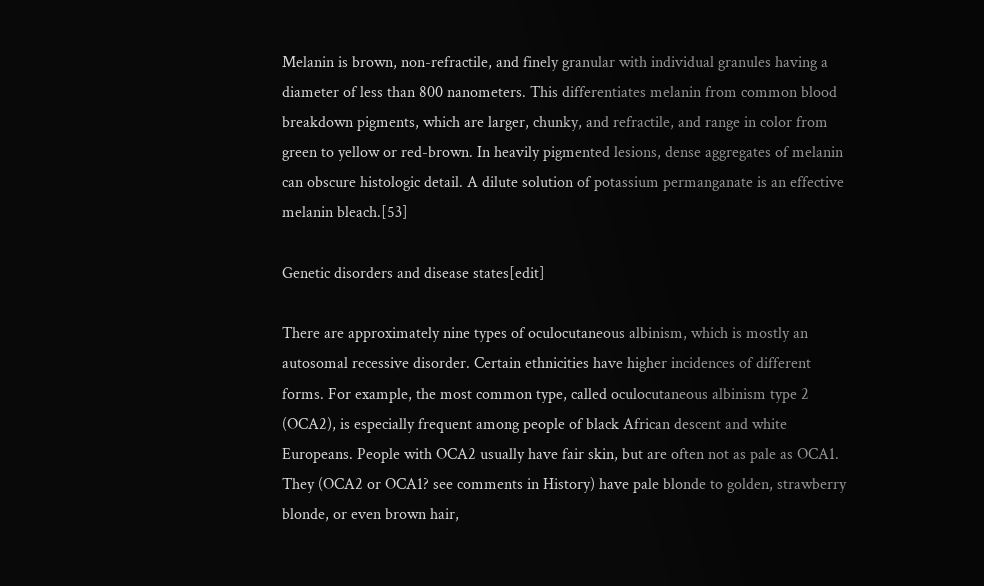Melanin is brown, non-refractile, and finely granular with individual granules having a diameter of less than 800 nanometers. This differentiates melanin from common blood breakdown pigments, which are larger, chunky, and refractile, and range in color from green to yellow or red-brown. In heavily pigmented lesions, dense aggregates of melanin can obscure histologic detail. A dilute solution of potassium permanganate is an effective melanin bleach.[53]

Genetic disorders and disease states[edit]

There are approximately nine types of oculocutaneous albinism, which is mostly an autosomal recessive disorder. Certain ethnicities have higher incidences of different forms. For example, the most common type, called oculocutaneous albinism type 2 (OCA2), is especially frequent among people of black African descent and white Europeans. People with OCA2 usually have fair skin, but are often not as pale as OCA1. They (OCA2 or OCA1? see comments in History) have pale blonde to golden, strawberry blonde, or even brown hair,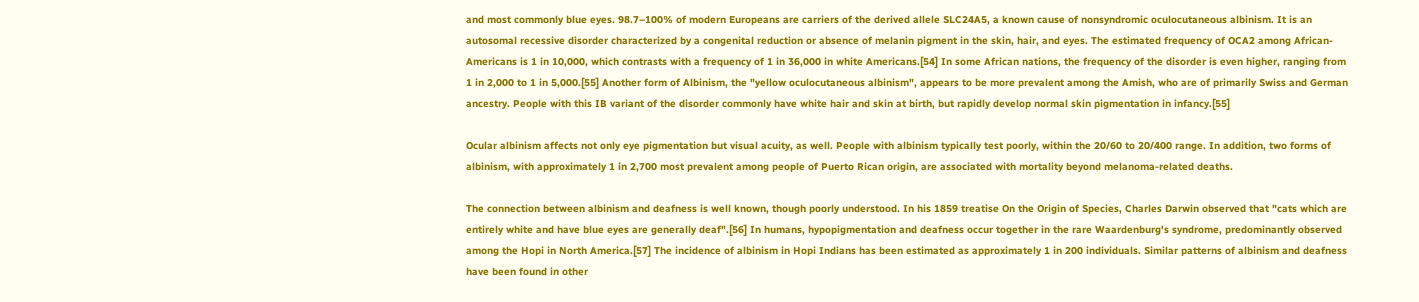and most commonly blue eyes. 98.7–100% of modern Europeans are carriers of the derived allele SLC24A5, a known cause of nonsyndromic oculocutaneous albinism. It is an autosomal recessive disorder characterized by a congenital reduction or absence of melanin pigment in the skin, hair, and eyes. The estimated frequency of OCA2 among African-Americans is 1 in 10,000, which contrasts with a frequency of 1 in 36,000 in white Americans.[54] In some African nations, the frequency of the disorder is even higher, ranging from 1 in 2,000 to 1 in 5,000.[55] Another form of Albinism, the "yellow oculocutaneous albinism", appears to be more prevalent among the Amish, who are of primarily Swiss and German ancestry. People with this IB variant of the disorder commonly have white hair and skin at birth, but rapidly develop normal skin pigmentation in infancy.[55]

Ocular albinism affects not only eye pigmentation but visual acuity, as well. People with albinism typically test poorly, within the 20/60 to 20/400 range. In addition, two forms of albinism, with approximately 1 in 2,700 most prevalent among people of Puerto Rican origin, are associated with mortality beyond melanoma-related deaths.

The connection between albinism and deafness is well known, though poorly understood. In his 1859 treatise On the Origin of Species, Charles Darwin observed that "cats which are entirely white and have blue eyes are generally deaf".[56] In humans, hypopigmentation and deafness occur together in the rare Waardenburg's syndrome, predominantly observed among the Hopi in North America.[57] The incidence of albinism in Hopi Indians has been estimated as approximately 1 in 200 individuals. Similar patterns of albinism and deafness have been found in other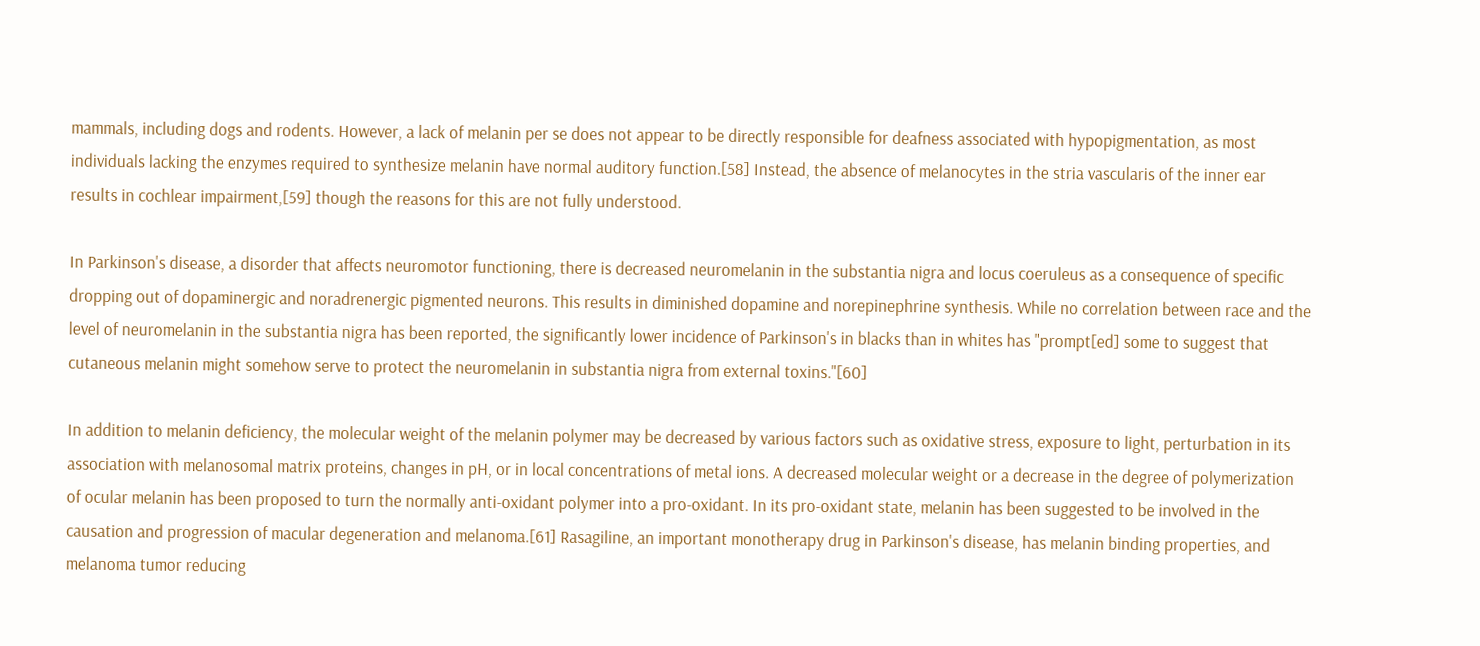mammals, including dogs and rodents. However, a lack of melanin per se does not appear to be directly responsible for deafness associated with hypopigmentation, as most individuals lacking the enzymes required to synthesize melanin have normal auditory function.[58] Instead, the absence of melanocytes in the stria vascularis of the inner ear results in cochlear impairment,[59] though the reasons for this are not fully understood.

In Parkinson's disease, a disorder that affects neuromotor functioning, there is decreased neuromelanin in the substantia nigra and locus coeruleus as a consequence of specific dropping out of dopaminergic and noradrenergic pigmented neurons. This results in diminished dopamine and norepinephrine synthesis. While no correlation between race and the level of neuromelanin in the substantia nigra has been reported, the significantly lower incidence of Parkinson's in blacks than in whites has "prompt[ed] some to suggest that cutaneous melanin might somehow serve to protect the neuromelanin in substantia nigra from external toxins."[60]

In addition to melanin deficiency, the molecular weight of the melanin polymer may be decreased by various factors such as oxidative stress, exposure to light, perturbation in its association with melanosomal matrix proteins, changes in pH, or in local concentrations of metal ions. A decreased molecular weight or a decrease in the degree of polymerization of ocular melanin has been proposed to turn the normally anti-oxidant polymer into a pro-oxidant. In its pro-oxidant state, melanin has been suggested to be involved in the causation and progression of macular degeneration and melanoma.[61] Rasagiline, an important monotherapy drug in Parkinson's disease, has melanin binding properties, and melanoma tumor reducing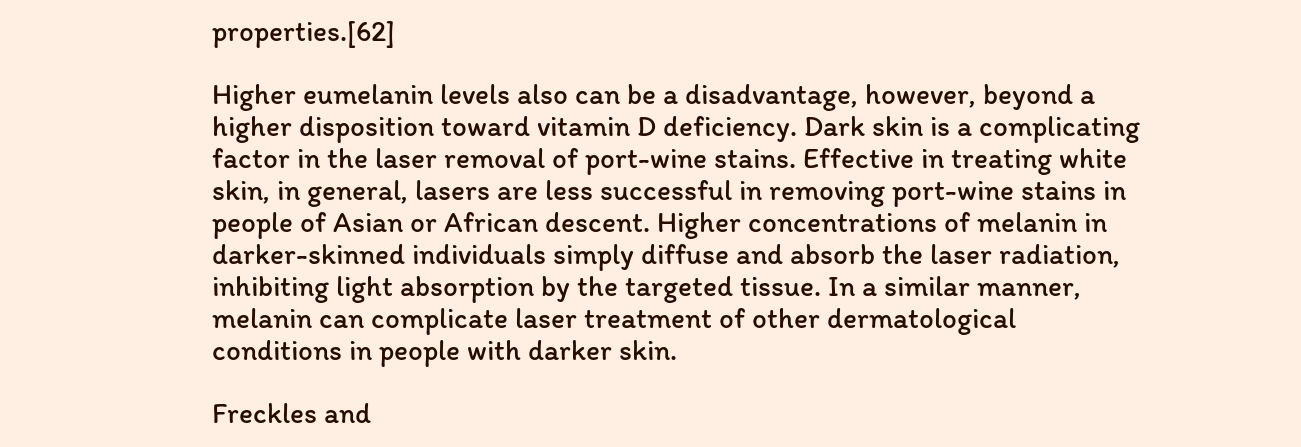properties.[62]

Higher eumelanin levels also can be a disadvantage, however, beyond a higher disposition toward vitamin D deficiency. Dark skin is a complicating factor in the laser removal of port-wine stains. Effective in treating white skin, in general, lasers are less successful in removing port-wine stains in people of Asian or African descent. Higher concentrations of melanin in darker-skinned individuals simply diffuse and absorb the laser radiation, inhibiting light absorption by the targeted tissue. In a similar manner, melanin can complicate laser treatment of other dermatological conditions in people with darker skin.

Freckles and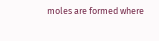moles are formed where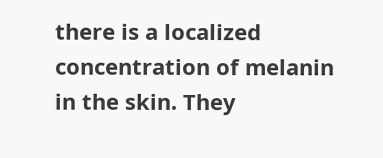there is a localized concentration of melanin in the skin. They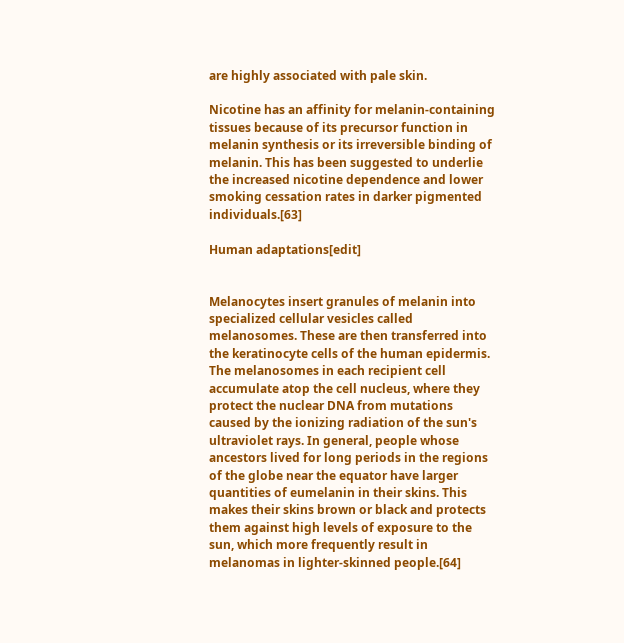are highly associated with pale skin.

Nicotine has an affinity for melanin-containing tissues because of its precursor function in melanin synthesis or its irreversible binding of melanin. This has been suggested to underlie the increased nicotine dependence and lower smoking cessation rates in darker pigmented individuals.[63]

Human adaptations[edit]


Melanocytes insert granules of melanin into specialized cellular vesicles called melanosomes. These are then transferred into the keratinocyte cells of the human epidermis. The melanosomes in each recipient cell accumulate atop the cell nucleus, where they protect the nuclear DNA from mutations caused by the ionizing radiation of the sun's ultraviolet rays. In general, people whose ancestors lived for long periods in the regions of the globe near the equator have larger quantities of eumelanin in their skins. This makes their skins brown or black and protects them against high levels of exposure to the sun, which more frequently result in melanomas in lighter-skinned people.[64]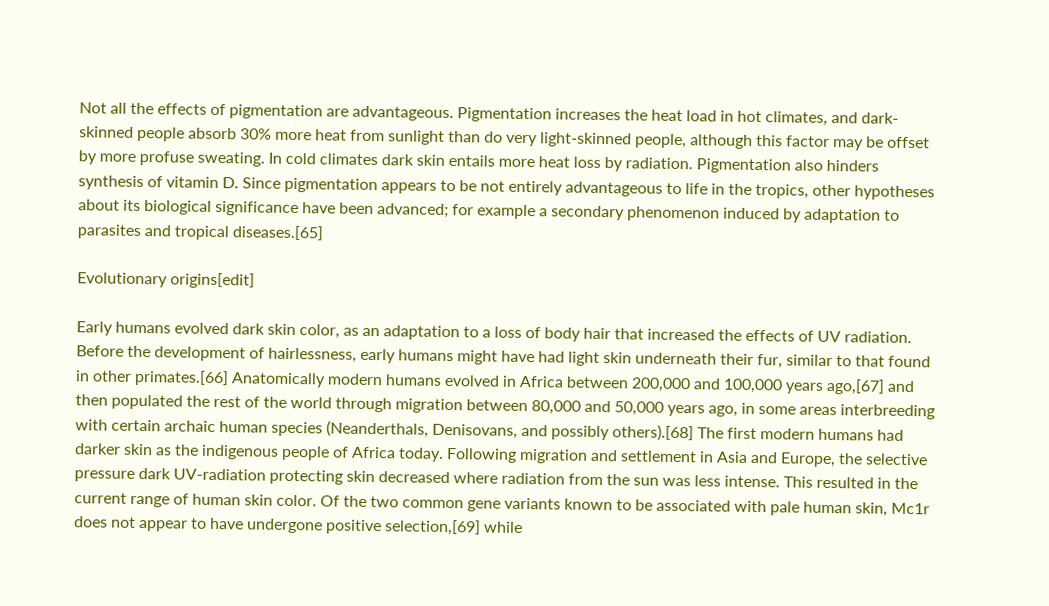Not all the effects of pigmentation are advantageous. Pigmentation increases the heat load in hot climates, and dark-skinned people absorb 30% more heat from sunlight than do very light-skinned people, although this factor may be offset by more profuse sweating. In cold climates dark skin entails more heat loss by radiation. Pigmentation also hinders synthesis of vitamin D. Since pigmentation appears to be not entirely advantageous to life in the tropics, other hypotheses about its biological significance have been advanced; for example a secondary phenomenon induced by adaptation to parasites and tropical diseases.[65]

Evolutionary origins[edit]

Early humans evolved dark skin color, as an adaptation to a loss of body hair that increased the effects of UV radiation. Before the development of hairlessness, early humans might have had light skin underneath their fur, similar to that found in other primates.[66] Anatomically modern humans evolved in Africa between 200,000 and 100,000 years ago,[67] and then populated the rest of the world through migration between 80,000 and 50,000 years ago, in some areas interbreeding with certain archaic human species (Neanderthals, Denisovans, and possibly others).[68] The first modern humans had darker skin as the indigenous people of Africa today. Following migration and settlement in Asia and Europe, the selective pressure dark UV-radiation protecting skin decreased where radiation from the sun was less intense. This resulted in the current range of human skin color. Of the two common gene variants known to be associated with pale human skin, Mc1r does not appear to have undergone positive selection,[69] while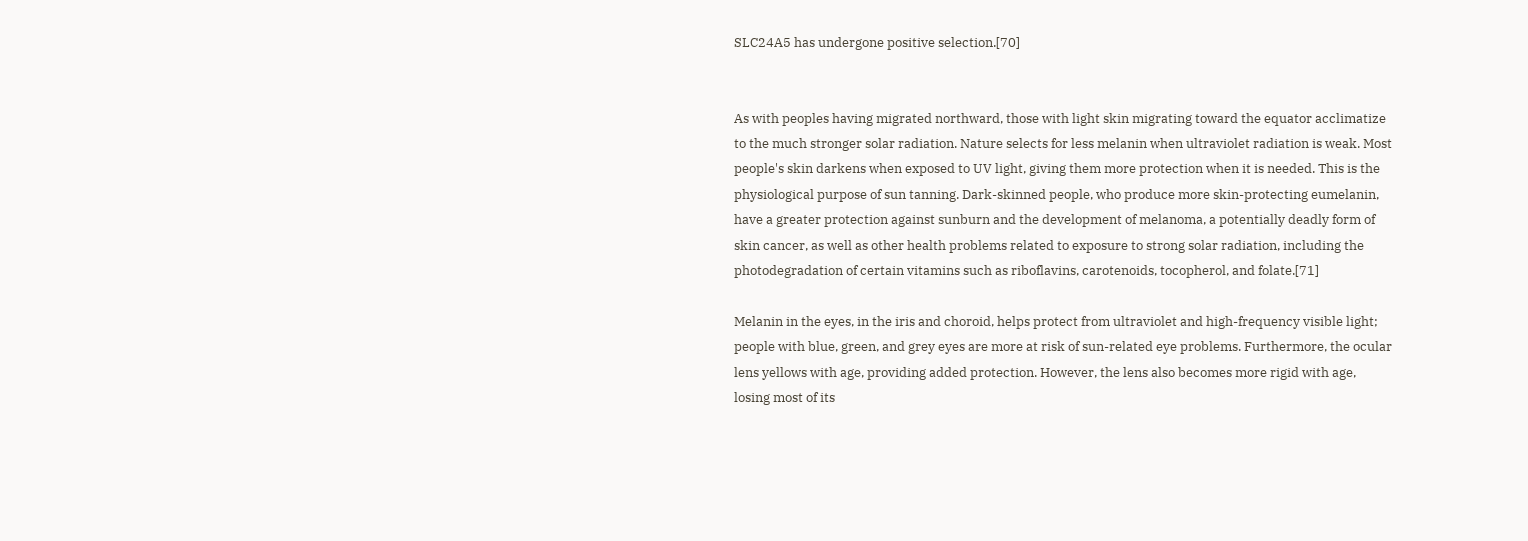SLC24A5 has undergone positive selection.[70]


As with peoples having migrated northward, those with light skin migrating toward the equator acclimatize to the much stronger solar radiation. Nature selects for less melanin when ultraviolet radiation is weak. Most people's skin darkens when exposed to UV light, giving them more protection when it is needed. This is the physiological purpose of sun tanning. Dark-skinned people, who produce more skin-protecting eumelanin, have a greater protection against sunburn and the development of melanoma, a potentially deadly form of skin cancer, as well as other health problems related to exposure to strong solar radiation, including the photodegradation of certain vitamins such as riboflavins, carotenoids, tocopherol, and folate.[71]

Melanin in the eyes, in the iris and choroid, helps protect from ultraviolet and high-frequency visible light; people with blue, green, and grey eyes are more at risk of sun-related eye problems. Furthermore, the ocular lens yellows with age, providing added protection. However, the lens also becomes more rigid with age, losing most of its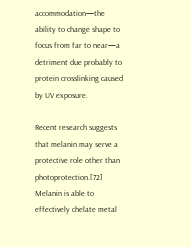accommodation—the ability to change shape to focus from far to near—a detriment due probably to protein crosslinking caused by UV exposure.

Recent research suggests that melanin may serve a protective role other than photoprotection.[72] Melanin is able to effectively chelate metal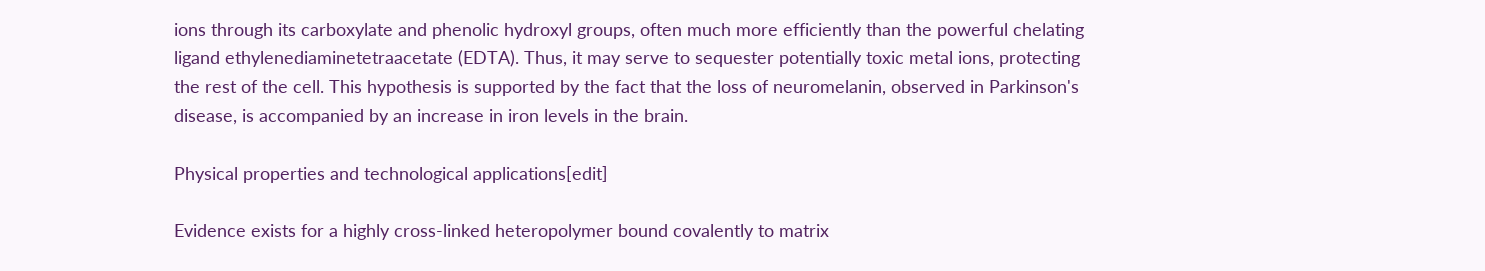ions through its carboxylate and phenolic hydroxyl groups, often much more efficiently than the powerful chelating ligand ethylenediaminetetraacetate (EDTA). Thus, it may serve to sequester potentially toxic metal ions, protecting the rest of the cell. This hypothesis is supported by the fact that the loss of neuromelanin, observed in Parkinson's disease, is accompanied by an increase in iron levels in the brain.

Physical properties and technological applications[edit]

Evidence exists for a highly cross-linked heteropolymer bound covalently to matrix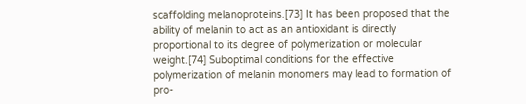scaffolding melanoproteins.[73] It has been proposed that the ability of melanin to act as an antioxidant is directly proportional to its degree of polymerization or molecular weight.[74] Suboptimal conditions for the effective polymerization of melanin monomers may lead to formation of pro-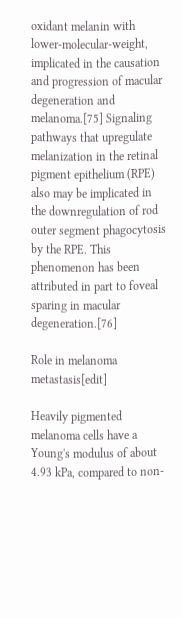oxidant melanin with lower-molecular-weight, implicated in the causation and progression of macular degeneration and melanoma.[75] Signaling pathways that upregulate melanization in the retinal pigment epithelium (RPE) also may be implicated in the downregulation of rod outer segment phagocytosis by the RPE. This phenomenon has been attributed in part to foveal sparing in macular degeneration.[76]

Role in melanoma metastasis[edit]

Heavily pigmented melanoma cells have a Young's modulus of about 4.93 kPa, compared to non-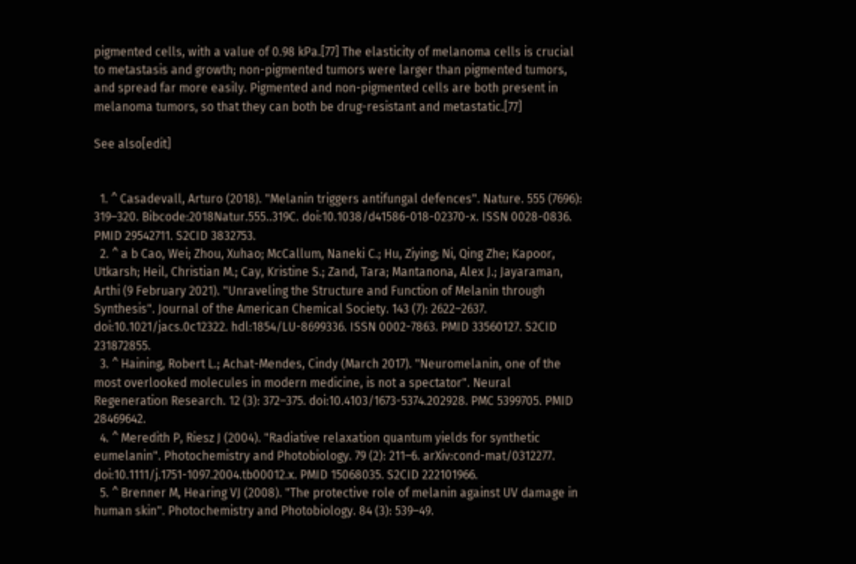pigmented cells, with a value of 0.98 kPa.[77] The elasticity of melanoma cells is crucial to metastasis and growth; non-pigmented tumors were larger than pigmented tumors, and spread far more easily. Pigmented and non-pigmented cells are both present in melanoma tumors, so that they can both be drug-resistant and metastatic.[77]

See also[edit]


  1. ^ Casadevall, Arturo (2018). "Melanin triggers antifungal defences". Nature. 555 (7696): 319–320. Bibcode:2018Natur.555..319C. doi:10.1038/d41586-018-02370-x. ISSN 0028-0836. PMID 29542711. S2CID 3832753.
  2. ^ a b Cao, Wei; Zhou, Xuhao; McCallum, Naneki C.; Hu, Ziying; Ni, Qing Zhe; Kapoor, Utkarsh; Heil, Christian M.; Cay, Kristine S.; Zand, Tara; Mantanona, Alex J.; Jayaraman, Arthi (9 February 2021). "Unraveling the Structure and Function of Melanin through Synthesis". Journal of the American Chemical Society. 143 (7): 2622–2637. doi:10.1021/jacs.0c12322. hdl:1854/LU-8699336. ISSN 0002-7863. PMID 33560127. S2CID 231872855.
  3. ^ Haining, Robert L.; Achat-Mendes, Cindy (March 2017). "Neuromelanin, one of the most overlooked molecules in modern medicine, is not a spectator". Neural Regeneration Research. 12 (3): 372–375. doi:10.4103/1673-5374.202928. PMC 5399705. PMID 28469642.
  4. ^ Meredith P, Riesz J (2004). "Radiative relaxation quantum yields for synthetic eumelanin". Photochemistry and Photobiology. 79 (2): 211–6. arXiv:cond-mat/0312277. doi:10.1111/j.1751-1097.2004.tb00012.x. PMID 15068035. S2CID 222101966.
  5. ^ Brenner M, Hearing VJ (2008). "The protective role of melanin against UV damage in human skin". Photochemistry and Photobiology. 84 (3): 539–49.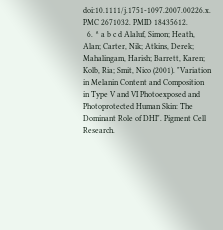doi:10.1111/j.1751-1097.2007.00226.x. PMC 2671032. PMID 18435612.
  6. ^ a b c d Alaluf, Simon; Heath, Alan; Carter, Nik; Atkins, Derek; Mahalingam, Harish; Barrett, Karen; Kolb, Ria; Smit, Nico (2001). "Variation in Melanin Content and Composition in Type V and VI Photoexposed and Photoprotected Human Skin: The Dominant Role of DHI". Pigment Cell Research.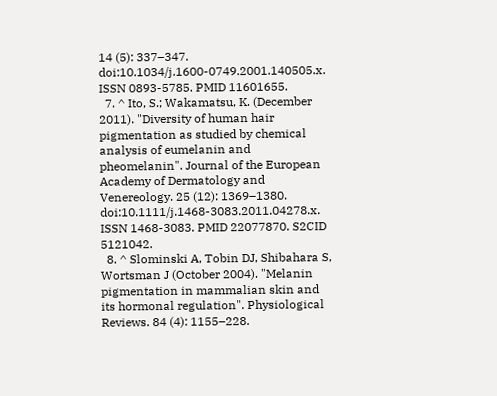14 (5): 337–347. doi:10.1034/j.1600-0749.2001.140505.x. ISSN 0893-5785. PMID 11601655.
  7. ^ Ito, S.; Wakamatsu, K. (December 2011). "Diversity of human hair pigmentation as studied by chemical analysis of eumelanin and pheomelanin". Journal of the European Academy of Dermatology and Venereology. 25 (12): 1369–1380. doi:10.1111/j.1468-3083.2011.04278.x. ISSN 1468-3083. PMID 22077870. S2CID 5121042.
  8. ^ Slominski A, Tobin DJ, Shibahara S, Wortsman J (October 2004). "Melanin pigmentation in mammalian skin and its hormonal regulation". Physiological Reviews. 84 (4): 1155–228.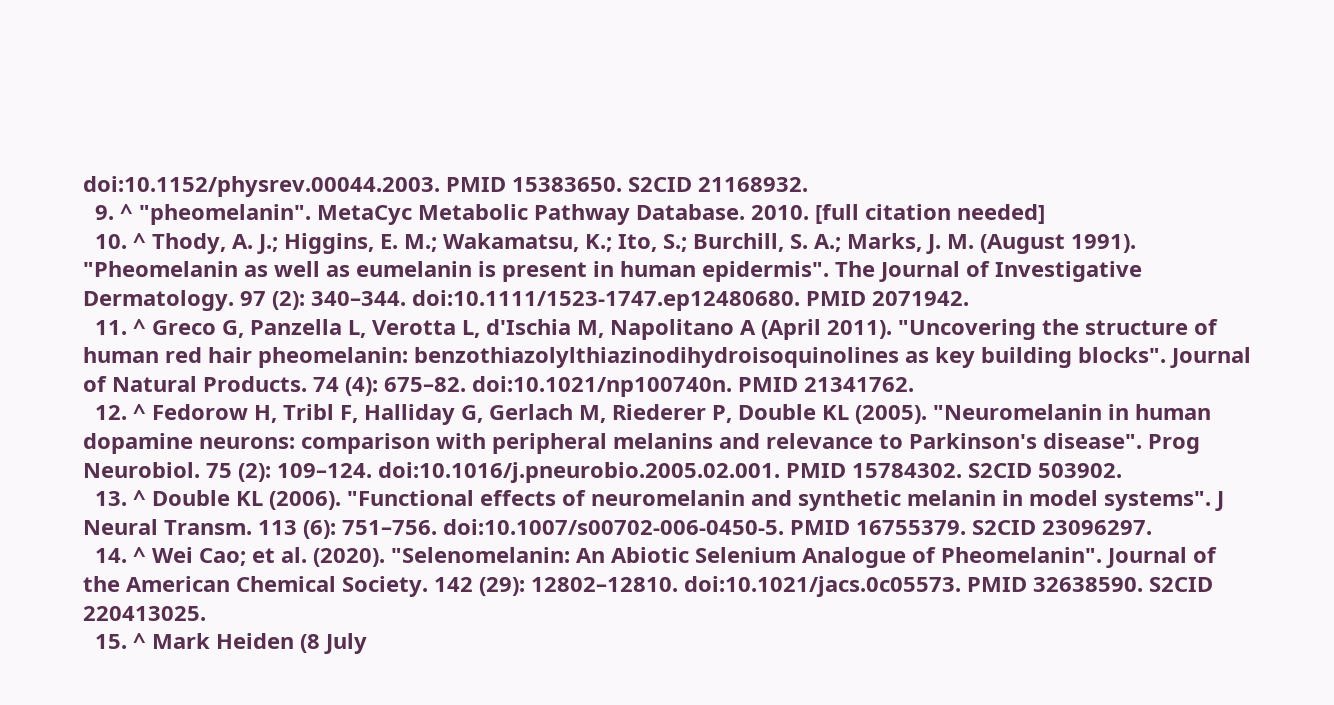doi:10.1152/physrev.00044.2003. PMID 15383650. S2CID 21168932.
  9. ^ "pheomelanin". MetaCyc Metabolic Pathway Database. 2010. [full citation needed]
  10. ^ Thody, A. J.; Higgins, E. M.; Wakamatsu, K.; Ito, S.; Burchill, S. A.; Marks, J. M. (August 1991). "Pheomelanin as well as eumelanin is present in human epidermis". The Journal of Investigative Dermatology. 97 (2): 340–344. doi:10.1111/1523-1747.ep12480680. PMID 2071942.
  11. ^ Greco G, Panzella L, Verotta L, d'Ischia M, Napolitano A (April 2011). "Uncovering the structure of human red hair pheomelanin: benzothiazolylthiazinodihydroisoquinolines as key building blocks". Journal of Natural Products. 74 (4): 675–82. doi:10.1021/np100740n. PMID 21341762.
  12. ^ Fedorow H, Tribl F, Halliday G, Gerlach M, Riederer P, Double KL (2005). "Neuromelanin in human dopamine neurons: comparison with peripheral melanins and relevance to Parkinson's disease". Prog Neurobiol. 75 (2): 109–124. doi:10.1016/j.pneurobio.2005.02.001. PMID 15784302. S2CID 503902.
  13. ^ Double KL (2006). "Functional effects of neuromelanin and synthetic melanin in model systems". J Neural Transm. 113 (6): 751–756. doi:10.1007/s00702-006-0450-5. PMID 16755379. S2CID 23096297.
  14. ^ Wei Cao; et al. (2020). "Selenomelanin: An Abiotic Selenium Analogue of Pheomelanin". Journal of the American Chemical Society. 142 (29): 12802–12810. doi:10.1021/jacs.0c05573. PMID 32638590. S2CID 220413025.
  15. ^ Mark Heiden (8 July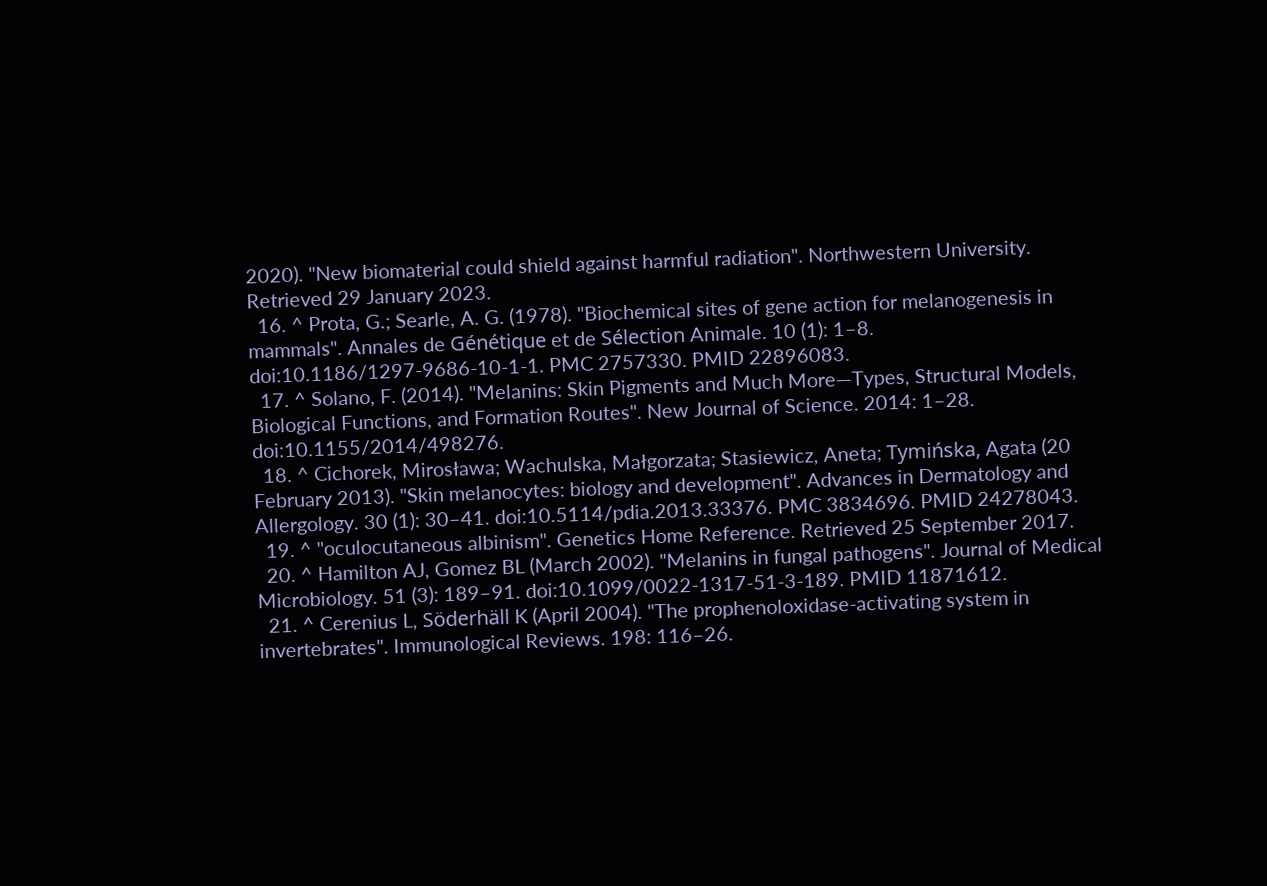2020). "New biomaterial could shield against harmful radiation". Northwestern University. Retrieved 29 January 2023.
  16. ^ Prota, G.; Searle, A. G. (1978). "Biochemical sites of gene action for melanogenesis in mammals". Annales de Génétique et de Sélection Animale. 10 (1): 1–8. doi:10.1186/1297-9686-10-1-1. PMC 2757330. PMID 22896083.
  17. ^ Solano, F. (2014). "Melanins: Skin Pigments and Much More—Types, Structural Models, Biological Functions, and Formation Routes". New Journal of Science. 2014: 1–28. doi:10.1155/2014/498276.
  18. ^ Cichorek, Mirosława; Wachulska, Małgorzata; Stasiewicz, Aneta; Tymińska, Agata (20 February 2013). "Skin melanocytes: biology and development". Advances in Dermatology and Allergology. 30 (1): 30–41. doi:10.5114/pdia.2013.33376. PMC 3834696. PMID 24278043.
  19. ^ "oculocutaneous albinism". Genetics Home Reference. Retrieved 25 September 2017.
  20. ^ Hamilton AJ, Gomez BL (March 2002). "Melanins in fungal pathogens". Journal of Medical Microbiology. 51 (3): 189–91. doi:10.1099/0022-1317-51-3-189. PMID 11871612.
  21. ^ Cerenius L, Söderhäll K (April 2004). "The prophenoloxidase-activating system in invertebrates". Immunological Reviews. 198: 116–26.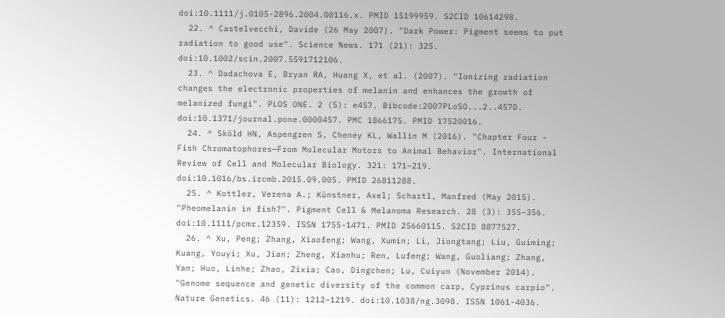doi:10.1111/j.0105-2896.2004.00116.x. PMID 15199959. S2CID 10614298.
  22. ^ Castelvecchi, Davide (26 May 2007). "Dark Power: Pigment seems to put radiation to good use". Science News. 171 (21): 325. doi:10.1002/scin.2007.5591712106.
  23. ^ Dadachova E, Bryan RA, Huang X, et al. (2007). "Ionizing radiation changes the electronic properties of melanin and enhances the growth of melanized fungi". PLOS ONE. 2 (5): e457. Bibcode:2007PLoSO...2..457D. doi:10.1371/journal.pone.0000457. PMC 1866175. PMID 17520016.
  24. ^ Sköld HN, Aspengren S, Cheney KL, Wallin M (2016). "Chapter Four - Fish Chromatophores—From Molecular Motors to Animal Behavior". International Review of Cell and Molecular Biology. 321: 171–219. doi:10.1016/bs.ircmb.2015.09.005. PMID 26811288.
  25. ^ Kottler, Verena A.; Künstner, Axel; Schartl, Manfred (May 2015). "Pheomelanin in fish?". Pigment Cell & Melanoma Research. 28 (3): 355–356. doi:10.1111/pcmr.12359. ISSN 1755-1471. PMID 25660115. S2CID 8877527.
  26. ^ Xu, Peng; Zhang, Xiaofeng; Wang, Xumin; Li, Jiongtang; Liu, Guiming; Kuang, Youyi; Xu, Jian; Zheng, Xianhu; Ren, Lufeng; Wang, Guoliang; Zhang, Yan; Huo, Linhe; Zhao, Zixia; Cao, Dingchen; Lu, Cuiyun (November 2014). "Genome sequence and genetic diversity of the common carp, Cyprinus carpio". Nature Genetics. 46 (11): 1212–1219. doi:10.1038/ng.3098. ISSN 1061-4036.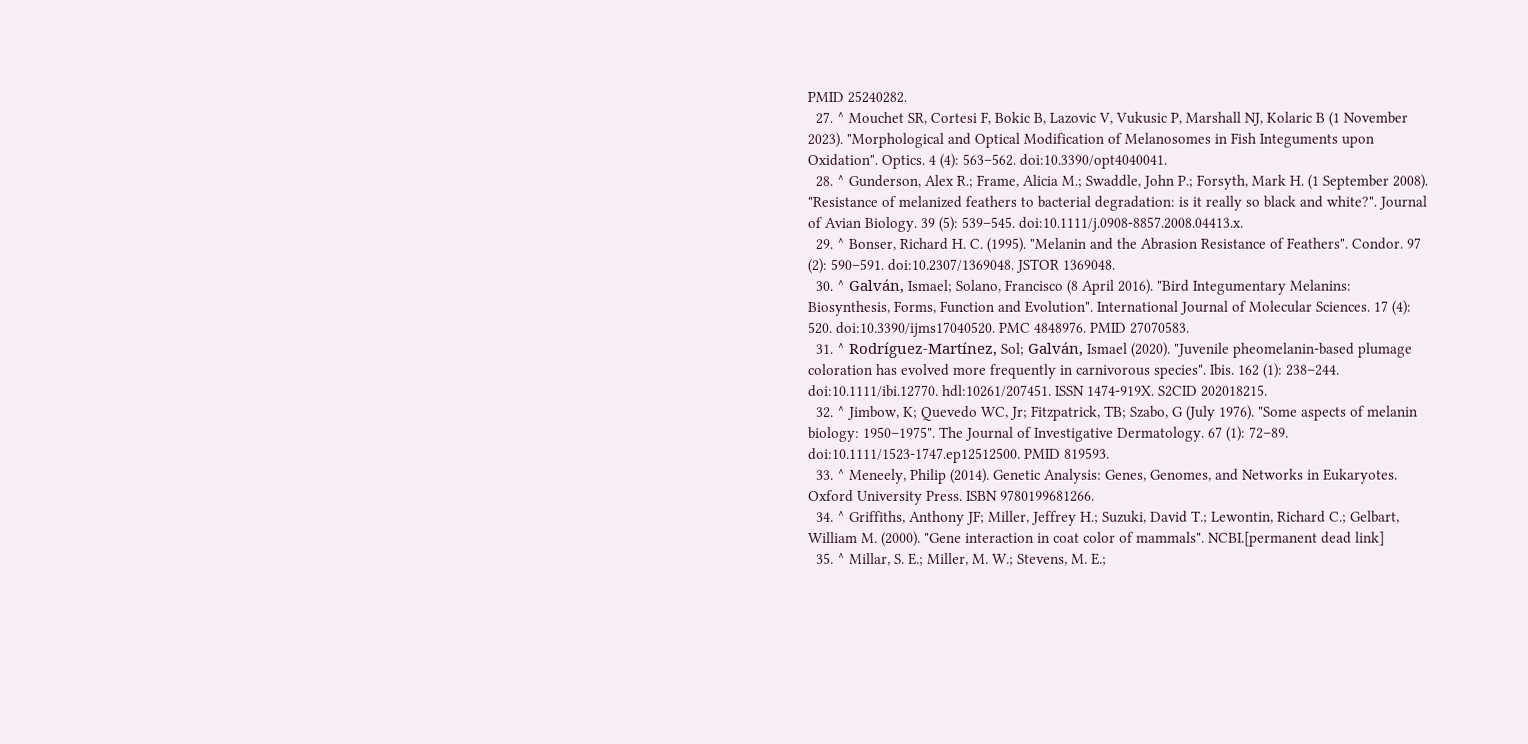PMID 25240282.
  27. ^ Mouchet SR, Cortesi F, Bokic B, Lazovic V, Vukusic P, Marshall NJ, Kolaric B (1 November 2023). "Morphological and Optical Modification of Melanosomes in Fish Integuments upon Oxidation". Optics. 4 (4): 563–562. doi:10.3390/opt4040041.
  28. ^ Gunderson, Alex R.; Frame, Alicia M.; Swaddle, John P.; Forsyth, Mark H. (1 September 2008). "Resistance of melanized feathers to bacterial degradation: is it really so black and white?". Journal of Avian Biology. 39 (5): 539–545. doi:10.1111/j.0908-8857.2008.04413.x.
  29. ^ Bonser, Richard H. C. (1995). "Melanin and the Abrasion Resistance of Feathers". Condor. 97 (2): 590–591. doi:10.2307/1369048. JSTOR 1369048.
  30. ^ Galván, Ismael; Solano, Francisco (8 April 2016). "Bird Integumentary Melanins: Biosynthesis, Forms, Function and Evolution". International Journal of Molecular Sciences. 17 (4): 520. doi:10.3390/ijms17040520. PMC 4848976. PMID 27070583.
  31. ^ Rodríguez-Martínez, Sol; Galván, Ismael (2020). "Juvenile pheomelanin-based plumage coloration has evolved more frequently in carnivorous species". Ibis. 162 (1): 238–244. doi:10.1111/ibi.12770. hdl:10261/207451. ISSN 1474-919X. S2CID 202018215.
  32. ^ Jimbow, K; Quevedo WC, Jr; Fitzpatrick, TB; Szabo, G (July 1976). "Some aspects of melanin biology: 1950–1975". The Journal of Investigative Dermatology. 67 (1): 72–89. doi:10.1111/1523-1747.ep12512500. PMID 819593.
  33. ^ Meneely, Philip (2014). Genetic Analysis: Genes, Genomes, and Networks in Eukaryotes. Oxford University Press. ISBN 9780199681266.
  34. ^ Griffiths, Anthony JF; Miller, Jeffrey H.; Suzuki, David T.; Lewontin, Richard C.; Gelbart, William M. (2000). "Gene interaction in coat color of mammals". NCBI.[permanent dead link]
  35. ^ Millar, S. E.; Miller, M. W.; Stevens, M. E.;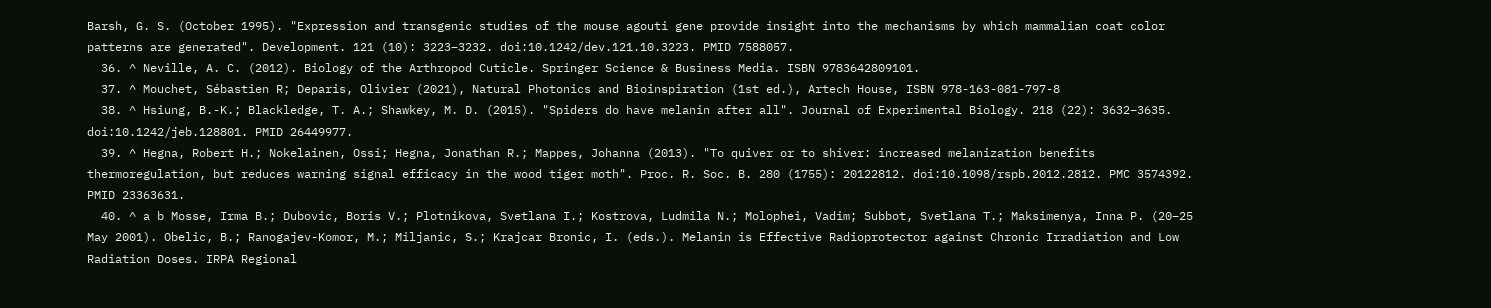Barsh, G. S. (October 1995). "Expression and transgenic studies of the mouse agouti gene provide insight into the mechanisms by which mammalian coat color patterns are generated". Development. 121 (10): 3223–3232. doi:10.1242/dev.121.10.3223. PMID 7588057.
  36. ^ Neville, A. C. (2012). Biology of the Arthropod Cuticle. Springer Science & Business Media. ISBN 9783642809101.
  37. ^ Mouchet, Sébastien R; Deparis, Olivier (2021), Natural Photonics and Bioinspiration (1st ed.), Artech House, ISBN 978-163-081-797-8
  38. ^ Hsiung, B.-K.; Blackledge, T. A.; Shawkey, M. D. (2015). "Spiders do have melanin after all". Journal of Experimental Biology. 218 (22): 3632–3635. doi:10.1242/jeb.128801. PMID 26449977.
  39. ^ Hegna, Robert H.; Nokelainen, Ossi; Hegna, Jonathan R.; Mappes, Johanna (2013). "To quiver or to shiver: increased melanization benefits thermoregulation, but reduces warning signal efficacy in the wood tiger moth". Proc. R. Soc. B. 280 (1755): 20122812. doi:10.1098/rspb.2012.2812. PMC 3574392. PMID 23363631.
  40. ^ a b Mosse, Irma B.; Dubovic, Boris V.; Plotnikova, Svetlana I.; Kostrova, Ludmila N.; Molophei, Vadim; Subbot, Svetlana T.; Maksimenya, Inna P. (20–25 May 2001). Obelic, B.; Ranogajev-Komor, M.; Miljanic, S.; Krajcar Bronic, I. (eds.). Melanin is Effective Radioprotector against Chronic Irradiation and Low Radiation Doses. IRPA Regional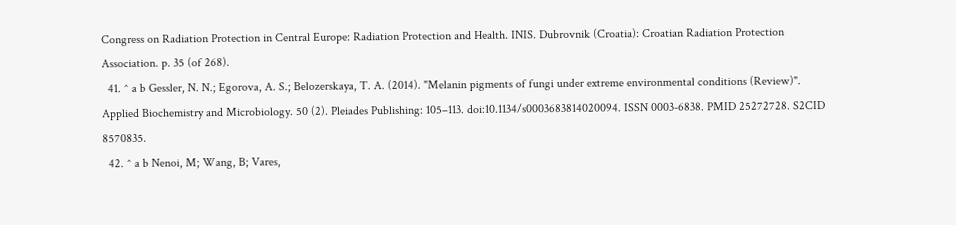Congress on Radiation Protection in Central Europe: Radiation Protection and Health. INIS. Dubrovnik (Croatia): Croatian Radiation Protection Association. p. 35 (of 268).
  41. ^ a b Gessler, N. N.; Egorova, A. S.; Belozerskaya, T. A. (2014). "Melanin pigments of fungi under extreme environmental conditions (Review)". Applied Biochemistry and Microbiology. 50 (2). Pleiades Publishing: 105–113. doi:10.1134/s0003683814020094. ISSN 0003-6838. PMID 25272728. S2CID 8570835.
  42. ^ a b Nenoi, M; Wang, B; Vares,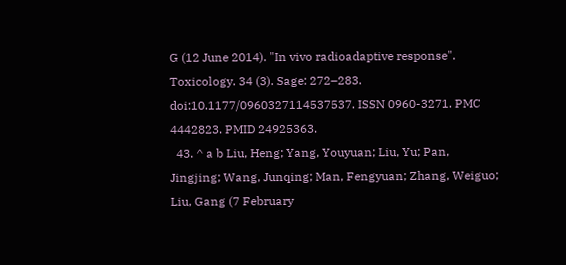G (12 June 2014). "In vivo radioadaptive response". Toxicology. 34 (3). Sage: 272–283. doi:10.1177/0960327114537537. ISSN 0960-3271. PMC 4442823. PMID 24925363.
  43. ^ a b Liu, Heng; Yang, Youyuan; Liu, Yu; Pan, Jingjing; Wang, Junqing; Man, Fengyuan; Zhang, Weiguo; Liu, Gang (7 February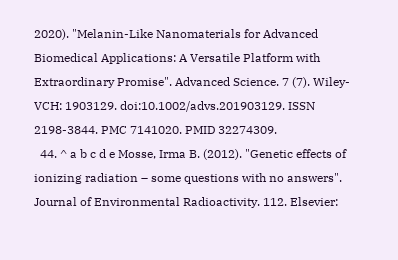2020). "Melanin-Like Nanomaterials for Advanced Biomedical Applications: A Versatile Platform with Extraordinary Promise". Advanced Science. 7 (7). Wiley-VCH: 1903129. doi:10.1002/advs.201903129. ISSN 2198-3844. PMC 7141020. PMID 32274309.
  44. ^ a b c d e Mosse, Irma B. (2012). "Genetic effects of ionizing radiation – some questions with no answers". Journal of Environmental Radioactivity. 112. Elsevier: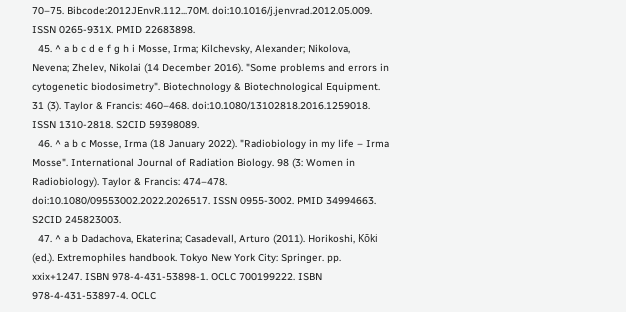70–75. Bibcode:2012JEnvR.112...70M. doi:10.1016/j.jenvrad.2012.05.009. ISSN 0265-931X. PMID 22683898.
  45. ^ a b c d e f g h i Mosse, Irma; Kilchevsky, Alexander; Nikolova, Nevena; Zhelev, Nikolai (14 December 2016). "Some problems and errors in cytogenetic biodosimetry". Biotechnology & Biotechnological Equipment. 31 (3). Taylor & Francis: 460–468. doi:10.1080/13102818.2016.1259018. ISSN 1310-2818. S2CID 59398089.
  46. ^ a b c Mosse, Irma (18 January 2022). "Radiobiology in my life – Irma Mosse". International Journal of Radiation Biology. 98 (3: Women in Radiobiology). Taylor & Francis: 474–478. doi:10.1080/09553002.2022.2026517. ISSN 0955-3002. PMID 34994663. S2CID 245823003.
  47. ^ a b Dadachova, Ekaterina; Casadevall, Arturo (2011). Horikoshi, Kōki (ed.). Extremophiles handbook. Tokyo New York City: Springer. pp. xxix+1247. ISBN 978-4-431-53898-1. OCLC 700199222. ISBN 978-4-431-53897-4. OCLC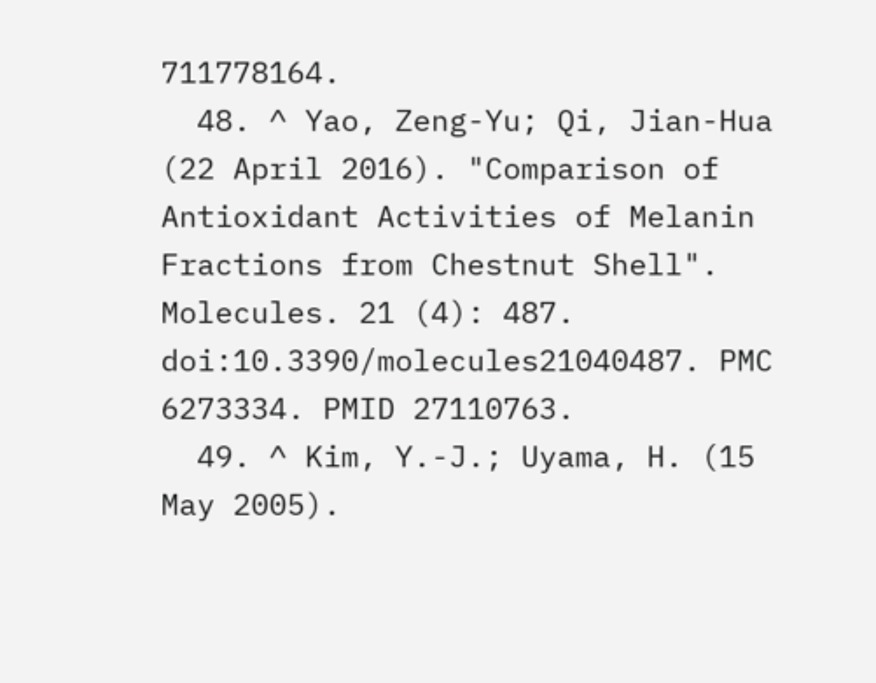711778164.
  48. ^ Yao, Zeng-Yu; Qi, Jian-Hua (22 April 2016). "Comparison of Antioxidant Activities of Melanin Fractions from Chestnut Shell". Molecules. 21 (4): 487. doi:10.3390/molecules21040487. PMC 6273334. PMID 27110763.
  49. ^ Kim, Y.-J.; Uyama, H. (15 May 2005).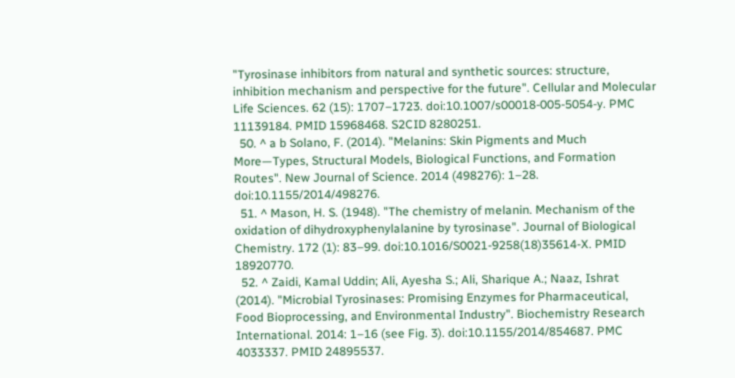"Tyrosinase inhibitors from natural and synthetic sources: structure, inhibition mechanism and perspective for the future". Cellular and Molecular Life Sciences. 62 (15): 1707–1723. doi:10.1007/s00018-005-5054-y. PMC 11139184. PMID 15968468. S2CID 8280251.
  50. ^ a b Solano, F. (2014). "Melanins: Skin Pigments and Much More—Types, Structural Models, Biological Functions, and Formation Routes". New Journal of Science. 2014 (498276): 1–28. doi:10.1155/2014/498276.
  51. ^ Mason, H. S. (1948). "The chemistry of melanin. Mechanism of the oxidation of dihydroxyphenylalanine by tyrosinase". Journal of Biological Chemistry. 172 (1): 83–99. doi:10.1016/S0021-9258(18)35614-X. PMID 18920770.
  52. ^ Zaidi, Kamal Uddin; Ali, Ayesha S.; Ali, Sharique A.; Naaz, Ishrat (2014). "Microbial Tyrosinases: Promising Enzymes for Pharmaceutical, Food Bioprocessing, and Environmental Industry". Biochemistry Research International. 2014: 1–16 (see Fig. 3). doi:10.1155/2014/854687. PMC 4033337. PMID 24895537.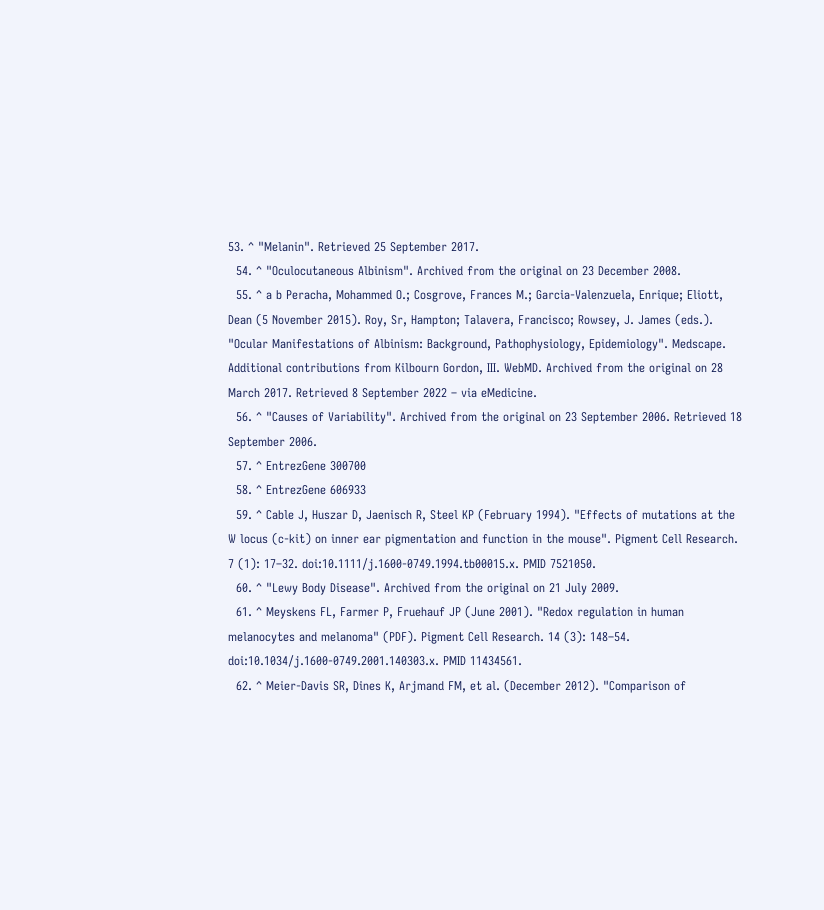53. ^ "Melanin". Retrieved 25 September 2017.
  54. ^ "Oculocutaneous Albinism". Archived from the original on 23 December 2008.
  55. ^ a b Peracha, Mohammed O.; Cosgrove, Frances M.; Garcia-Valenzuela, Enrique; Eliott, Dean (5 November 2015). Roy, Sr, Hampton; Talavera, Francisco; Rowsey, J. James (eds.). "Ocular Manifestations of Albinism: Background, Pathophysiology, Epidemiology". Medscape. Additional contributions from Kilbourn Gordon, III. WebMD. Archived from the original on 28 March 2017. Retrieved 8 September 2022 – via eMedicine.
  56. ^ "Causes of Variability". Archived from the original on 23 September 2006. Retrieved 18 September 2006.
  57. ^ EntrezGene 300700
  58. ^ EntrezGene 606933
  59. ^ Cable J, Huszar D, Jaenisch R, Steel KP (February 1994). "Effects of mutations at the W locus (c-kit) on inner ear pigmentation and function in the mouse". Pigment Cell Research. 7 (1): 17–32. doi:10.1111/j.1600-0749.1994.tb00015.x. PMID 7521050.
  60. ^ "Lewy Body Disease". Archived from the original on 21 July 2009.
  61. ^ Meyskens FL, Farmer P, Fruehauf JP (June 2001). "Redox regulation in human melanocytes and melanoma" (PDF). Pigment Cell Research. 14 (3): 148–54. doi:10.1034/j.1600-0749.2001.140303.x. PMID 11434561.
  62. ^ Meier-Davis SR, Dines K, Arjmand FM, et al. (December 2012). "Comparison of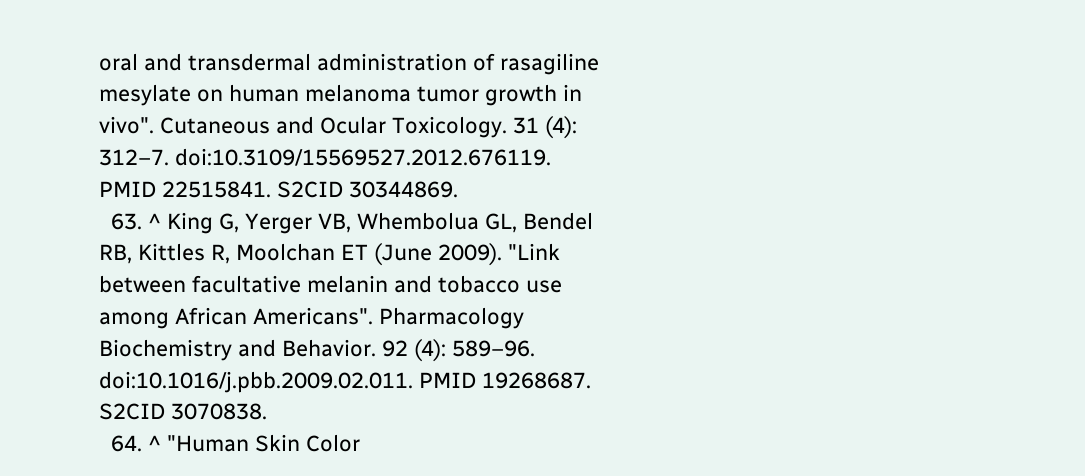oral and transdermal administration of rasagiline mesylate on human melanoma tumor growth in vivo". Cutaneous and Ocular Toxicology. 31 (4): 312–7. doi:10.3109/15569527.2012.676119. PMID 22515841. S2CID 30344869.
  63. ^ King G, Yerger VB, Whembolua GL, Bendel RB, Kittles R, Moolchan ET (June 2009). "Link between facultative melanin and tobacco use among African Americans". Pharmacology Biochemistry and Behavior. 92 (4): 589–96. doi:10.1016/j.pbb.2009.02.011. PMID 19268687. S2CID 3070838.
  64. ^ "Human Skin Color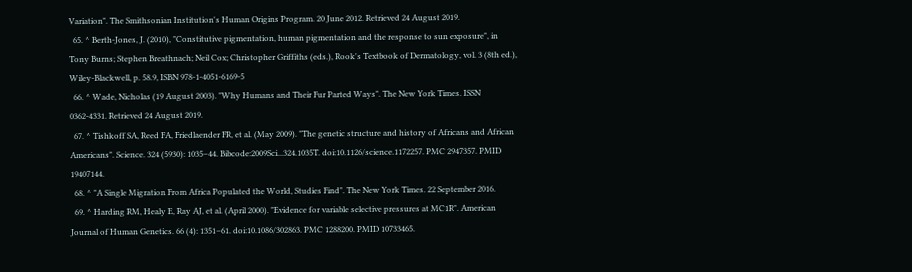Variation". The Smithsonian Institution's Human Origins Program. 20 June 2012. Retrieved 24 August 2019.
  65. ^ Berth-Jones, J. (2010), "Constitutive pigmentation, human pigmentation and the response to sun exposure", in Tony Burns; Stephen Breathnach; Neil Cox; Christopher Griffiths (eds.), Rook's Textbook of Dermatology, vol. 3 (8th ed.), Wiley-Blackwell, p. 58.9, ISBN 978-1-4051-6169-5
  66. ^ Wade, Nicholas (19 August 2003). "Why Humans and Their Fur Parted Ways". The New York Times. ISSN 0362-4331. Retrieved 24 August 2019.
  67. ^ Tishkoff SA, Reed FA, Friedlaender FR, et al. (May 2009). "The genetic structure and history of Africans and African Americans". Science. 324 (5930): 1035–44. Bibcode:2009Sci...324.1035T. doi:10.1126/science.1172257. PMC 2947357. PMID 19407144.
  68. ^ "A Single Migration From Africa Populated the World, Studies Find". The New York Times. 22 September 2016.
  69. ^ Harding RM, Healy E, Ray AJ, et al. (April 2000). "Evidence for variable selective pressures at MC1R". American Journal of Human Genetics. 66 (4): 1351–61. doi:10.1086/302863. PMC 1288200. PMID 10733465.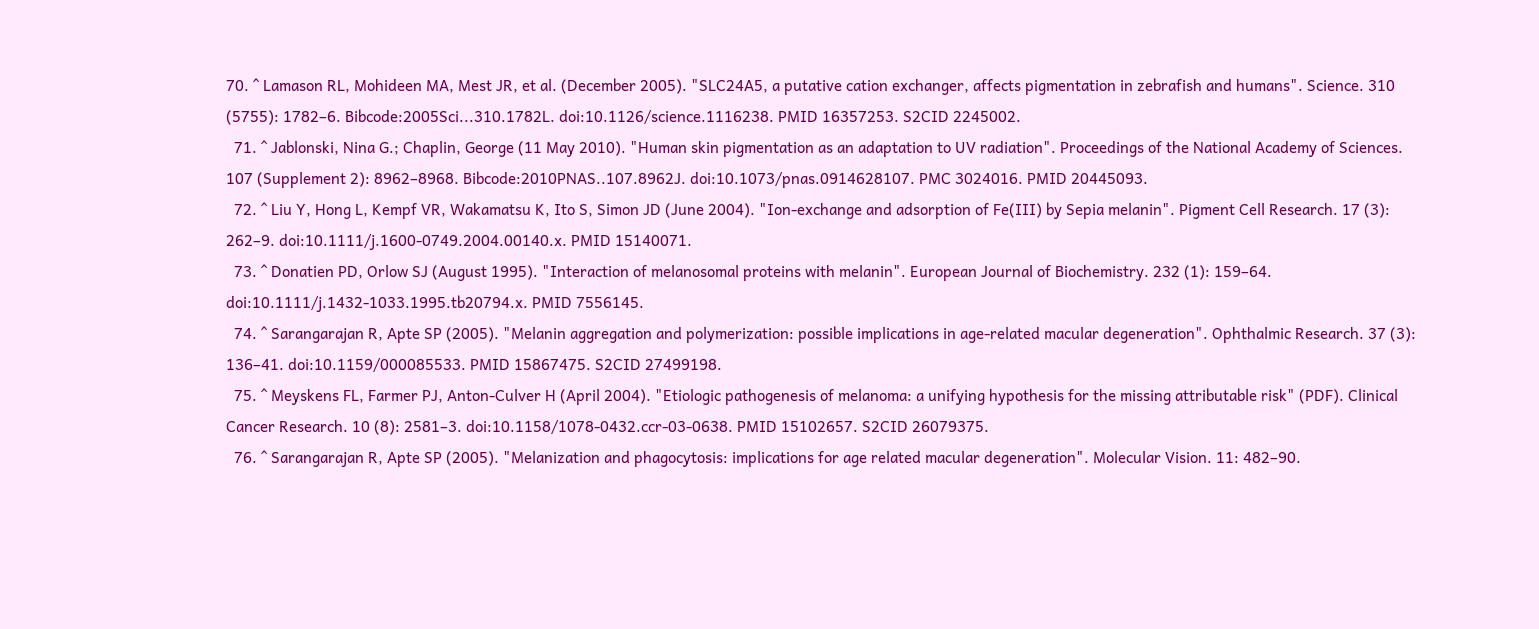70. ^ Lamason RL, Mohideen MA, Mest JR, et al. (December 2005). "SLC24A5, a putative cation exchanger, affects pigmentation in zebrafish and humans". Science. 310 (5755): 1782–6. Bibcode:2005Sci...310.1782L. doi:10.1126/science.1116238. PMID 16357253. S2CID 2245002.
  71. ^ Jablonski, Nina G.; Chaplin, George (11 May 2010). "Human skin pigmentation as an adaptation to UV radiation". Proceedings of the National Academy of Sciences. 107 (Supplement 2): 8962–8968. Bibcode:2010PNAS..107.8962J. doi:10.1073/pnas.0914628107. PMC 3024016. PMID 20445093.
  72. ^ Liu Y, Hong L, Kempf VR, Wakamatsu K, Ito S, Simon JD (June 2004). "Ion-exchange and adsorption of Fe(III) by Sepia melanin". Pigment Cell Research. 17 (3): 262–9. doi:10.1111/j.1600-0749.2004.00140.x. PMID 15140071.
  73. ^ Donatien PD, Orlow SJ (August 1995). "Interaction of melanosomal proteins with melanin". European Journal of Biochemistry. 232 (1): 159–64. doi:10.1111/j.1432-1033.1995.tb20794.x. PMID 7556145.
  74. ^ Sarangarajan R, Apte SP (2005). "Melanin aggregation and polymerization: possible implications in age-related macular degeneration". Ophthalmic Research. 37 (3): 136–41. doi:10.1159/000085533. PMID 15867475. S2CID 27499198.
  75. ^ Meyskens FL, Farmer PJ, Anton-Culver H (April 2004). "Etiologic pathogenesis of melanoma: a unifying hypothesis for the missing attributable risk" (PDF). Clinical Cancer Research. 10 (8): 2581–3. doi:10.1158/1078-0432.ccr-03-0638. PMID 15102657. S2CID 26079375.
  76. ^ Sarangarajan R, Apte SP (2005). "Melanization and phagocytosis: implications for age related macular degeneration". Molecular Vision. 11: 482–90.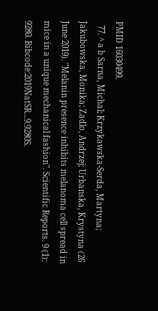PMID 16030499.
  77. ^ a b Sarna, Michal; Krzykawska-Serda, Martyna; Jakubowska, Monika; Zadlo, Andrzej; Urbanska, Krystyna (26 June 2019). "Melanin presence inhibits melanoma cell spread in mice in a unique mechanical fashion". Scientific Reports. 9 (1): 9280. Bibcode:2019NatSR...9.9280S.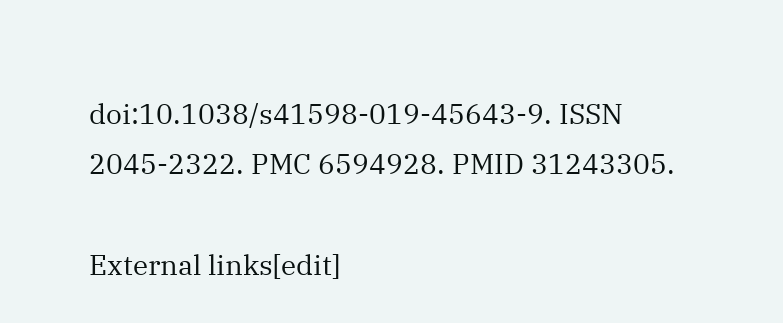doi:10.1038/s41598-019-45643-9. ISSN 2045-2322. PMC 6594928. PMID 31243305.

External links[edit]